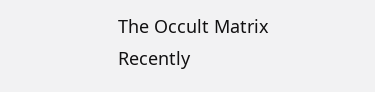The Occult Matrix
Recently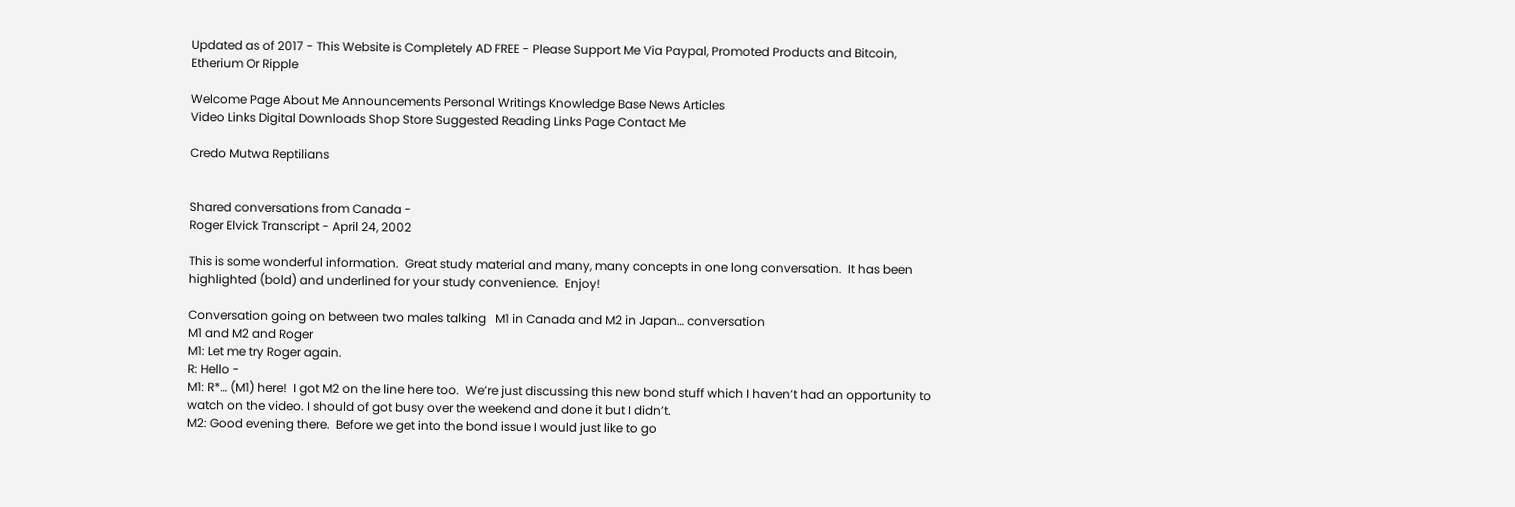Updated as of 2017 - This Website is Completely AD FREE - Please Support Me Via Paypal, Promoted Products and Bitcoin, Etherium Or Ripple

Welcome Page About Me Announcements Personal Writings Knowledge Base News Articles
Video Links Digital Downloads Shop Store Suggested Reading Links Page Contact Me

Credo Mutwa Reptilians


Shared conversations from Canada -
Roger Elvick Transcript - April 24, 2002

This is some wonderful information.  Great study material and many, many concepts in one long conversation.  It has been highlighted (bold) and underlined for your study convenience.  Enjoy!

Conversation going on between two males talking   M1 in Canada and M2 in Japan… conversation
M1 and M2 and Roger
M1: Let me try Roger again.
R: Hello -
M1: R*… (M1) here!  I got M2 on the line here too.  We’re just discussing this new bond stuff which I haven’t had an opportunity to watch on the video. I should of got busy over the weekend and done it but I didn’t.
M2: Good evening there.  Before we get into the bond issue I would just like to go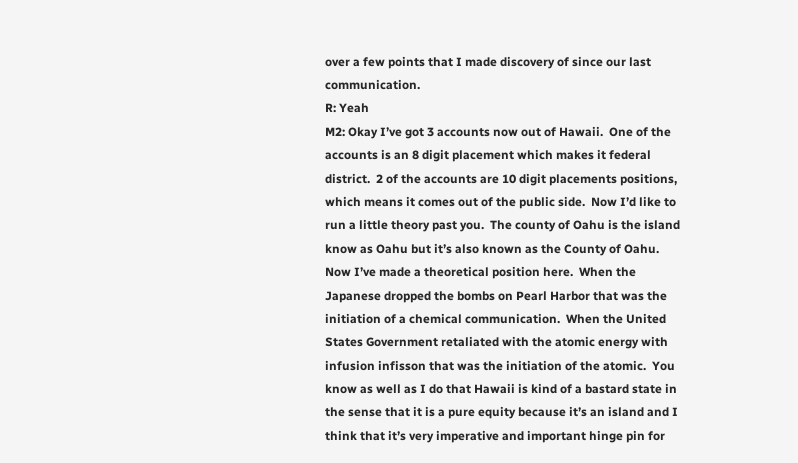over a few points that I made discovery of since our last communication.
R: Yeah
M2: Okay I’ve got 3 accounts now out of Hawaii.  One of the accounts is an 8 digit placement which makes it federal district.  2 of the accounts are 10 digit placements positions, which means it comes out of the public side.  Now I’d like to run a little theory past you.  The county of Oahu is the island know as Oahu but it’s also known as the County of Oahu.  Now I’ve made a theoretical position here.  When the Japanese dropped the bombs on Pearl Harbor that was the initiation of a chemical communication.  When the United States Government retaliated with the atomic energy with infusion infisson that was the initiation of the atomic.  You know as well as I do that Hawaii is kind of a bastard state in the sense that it is a pure equity because it’s an island and I think that it’s very imperative and important hinge pin for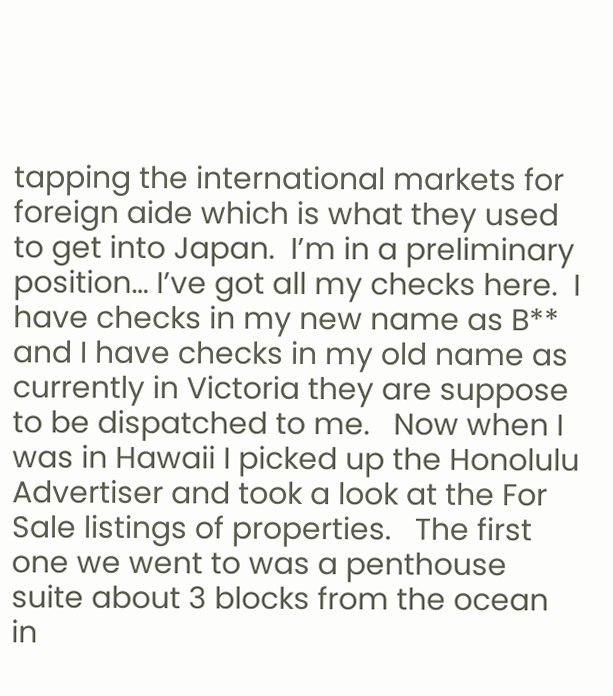tapping the international markets for foreign aide which is what they used to get into Japan.  I’m in a preliminary position… I’ve got all my checks here.  I have checks in my new name as B** and I have checks in my old name as currently in Victoria they are suppose to be dispatched to me.   Now when I was in Hawaii I picked up the Honolulu Advertiser and took a look at the For Sale listings of properties.   The first one we went to was a penthouse suite about 3 blocks from the ocean in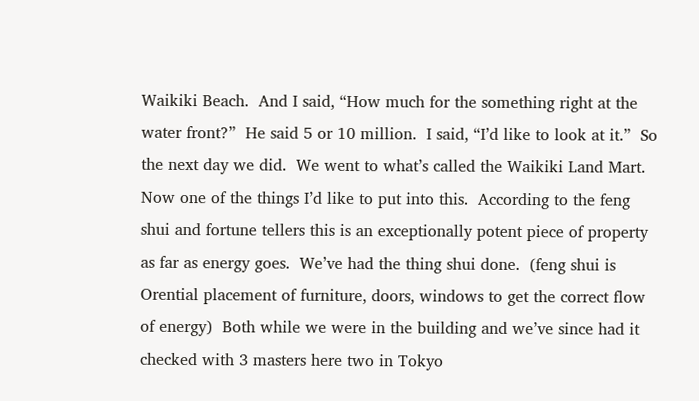Waikiki Beach.  And I said, “How much for the something right at the water front?”  He said 5 or 10 million.  I said, “I’d like to look at it.”  So the next day we did.  We went to what’s called the Waikiki Land Mart.  Now one of the things I’d like to put into this.  According to the feng shui and fortune tellers this is an exceptionally potent piece of property as far as energy goes.  We’ve had the thing shui done.  (feng shui is Orential placement of furniture, doors, windows to get the correct flow of energy)  Both while we were in the building and we’ve since had it checked with 3 masters here two in Tokyo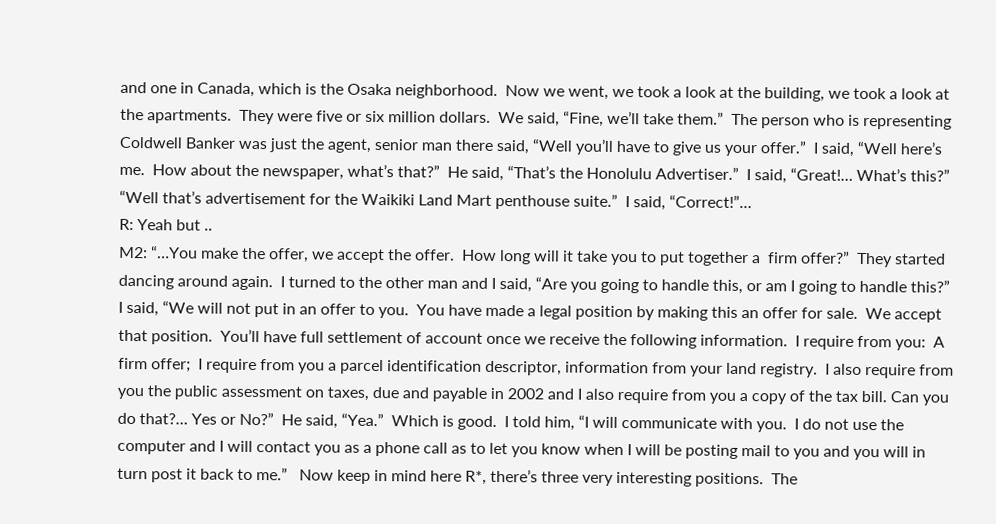and one in Canada, which is the Osaka neighborhood.  Now we went, we took a look at the building, we took a look at the apartments.  They were five or six million dollars.  We said, “Fine, we’ll take them.”  The person who is representing Coldwell Banker was just the agent, senior man there said, “Well you’ll have to give us your offer.”  I said, “Well here’s me.  How about the newspaper, what’s that?”  He said, “That’s the Honolulu Advertiser.”  I said, “Great!… What’s this?”
“Well that’s advertisement for the Waikiki Land Mart penthouse suite.”  I said, “Correct!”…
R: Yeah but ..
M2: “…You make the offer, we accept the offer.  How long will it take you to put together a  firm offer?”  They started dancing around again.  I turned to the other man and I said, “Are you going to handle this, or am I going to handle this?”  I said, “We will not put in an offer to you.  You have made a legal position by making this an offer for sale.  We accept that position.  You’ll have full settlement of account once we receive the following information.  I require from you:  A firm offer;  I require from you a parcel identification descriptor, information from your land registry.  I also require from you the public assessment on taxes, due and payable in 2002 and I also require from you a copy of the tax bill. Can you do that?… Yes or No?”  He said, “Yea.”  Which is good.  I told him, “I will communicate with you.  I do not use the computer and I will contact you as a phone call as to let you know when I will be posting mail to you and you will in turn post it back to me.”   Now keep in mind here R*, there’s three very interesting positions.  The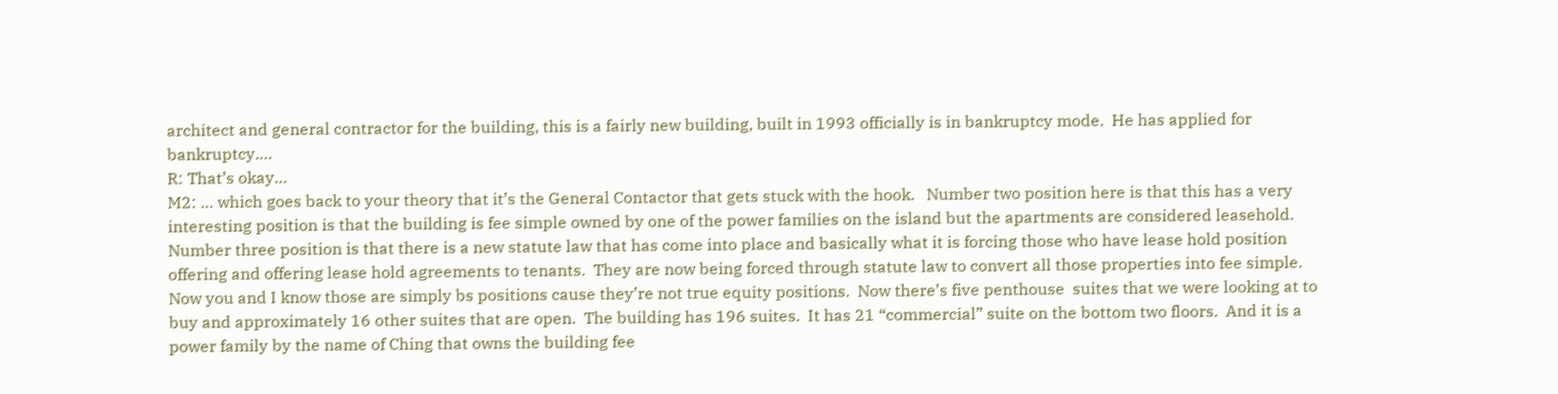architect and general contractor for the building, this is a fairly new building, built in 1993 officially is in bankruptcy mode.  He has applied for bankruptcy….
R: That’s okay…
M2: … which goes back to your theory that it’s the General Contactor that gets stuck with the hook.   Number two position here is that this has a very interesting position is that the building is fee simple owned by one of the power families on the island but the apartments are considered leasehold.  Number three position is that there is a new statute law that has come into place and basically what it is forcing those who have lease hold position offering and offering lease hold agreements to tenants.  They are now being forced through statute law to convert all those properties into fee simple.  Now you and I know those are simply bs positions cause they’re not true equity positions.  Now there’s five penthouse  suites that we were looking at to buy and approximately 16 other suites that are open.  The building has 196 suites.  It has 21 “commercial” suite on the bottom two floors.  And it is a power family by the name of Ching that owns the building fee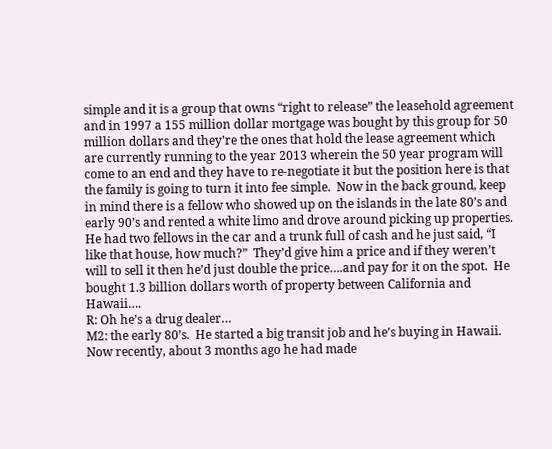simple and it is a group that owns “right to release” the leasehold agreement and in 1997 a 155 million dollar mortgage was bought by this group for 50 million dollars and they’re the ones that hold the lease agreement which are currently running to the year 2013 wherein the 50 year program will come to an end and they have to re-negotiate it but the position here is that the family is going to turn it into fee simple.  Now in the back ground, keep in mind there is a fellow who showed up on the islands in the late 80’s and early 90’s and rented a white limo and drove around picking up properties.  He had two fellows in the car and a trunk full of cash and he just said, “I like that house, how much?”  They’d give him a price and if they weren’t will to sell it then he’d just double the price….and pay for it on the spot.  He bought 1.3 billion dollars worth of property between California and Hawaii….
R: Oh he’s a drug dealer…
M2: the early 80’s.  He started a big transit job and he’s buying in Hawaii.  Now recently, about 3 months ago he had made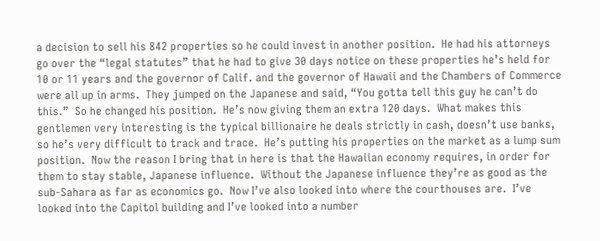a decision to sell his 842 properties so he could invest in another position.  He had his attorneys go over the “legal statutes” that he had to give 30 days notice on these properties he’s held for 10 or 11 years and the governor of Calif. and the governor of Hawaii and the Chambers of Commerce were all up in arms.  They jumped on the Japanese and said, “You gotta tell this guy he can’t do this.”  So he changed his position.  He’s now giving them an extra 120 days.  What makes this gentlemen very interesting is the typical billionaire he deals strictly in cash, doesn’t use banks, so he’s very difficult to track and trace.  He’s putting his properties on the market as a lump sum position.  Now the reason I bring that in here is that the Hawaiian economy requires, in order for them to stay stable, Japanese influence.  Without the Japanese influence they’re as good as the sub-Sahara as far as economics go.  Now I’ve also looked into where the courthouses are.  I’ve looked into the Capitol building and I’ve looked into a number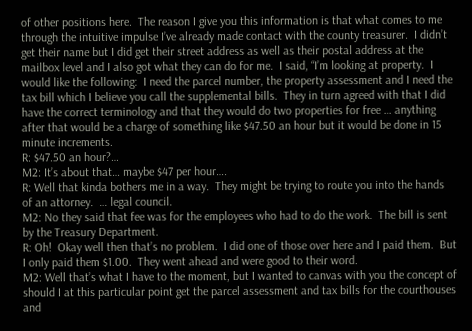of other positions here.  The reason I give you this information is that what comes to me through the intuitive impulse I’ve already made contact with the county treasurer.  I didn’t get their name but I did get their street address as well as their postal address at the mailbox level and I also got what they can do for me.  I said, “I’m looking at property.  I would like the following:  I need the parcel number, the property assessment and I need the tax bill which I believe you call the supplemental bills.  They in turn agreed with that I did have the correct terminology and that they would do two properties for free … anything after that would be a charge of something like $47.50 an hour but it would be done in 15 minute increments.
R: $47.50 an hour?…
M2: It’s about that… maybe $47 per hour….
R: Well that kinda bothers me in a way.  They might be trying to route you into the hands of an attorney.  … legal council.
M2: No they said that fee was for the employees who had to do the work.  The bill is sent by the Treasury Department.
R: Oh!  Okay well then that’s no problem.  I did one of those over here and I paid them.  But I only paid them $1.00.  They went ahead and were good to their word.
M2: Well that’s what I have to the moment, but I wanted to canvas with you the concept of should I at this particular point get the parcel assessment and tax bills for the courthouses and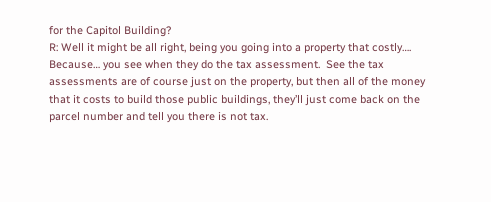for the Capitol Building?
R: Well it might be all right, being you going into a property that costly…. Because… you see when they do the tax assessment.  See the tax assessments are of course just on the property, but then all of the money that it costs to build those public buildings, they’ll just come back on the parcel number and tell you there is not tax.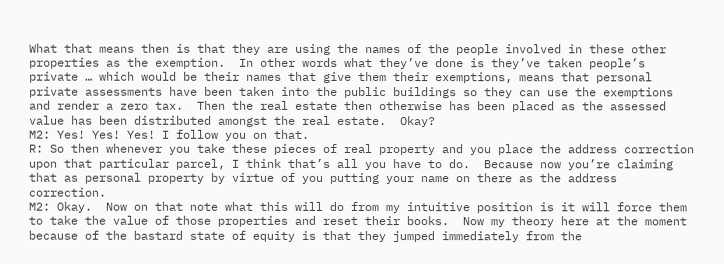What that means then is that they are using the names of the people involved in these other properties as the exemption.  In other words what they’ve done is they’ve taken people’s private … which would be their names that give them their exemptions, means that personal private assessments have been taken into the public buildings so they can use the exemptions and render a zero tax.  Then the real estate then otherwise has been placed as the assessed value has been distributed amongst the real estate.  Okay?
M2: Yes! Yes! Yes! I follow you on that.
R: So then whenever you take these pieces of real property and you place the address correction upon that particular parcel, I think that’s all you have to do.  Because now you’re claiming that as personal property by virtue of you putting your name on there as the address correction.
M2: Okay.  Now on that note what this will do from my intuitive position is it will force them to take the value of those properties and reset their books.  Now my theory here at the moment because of the bastard state of equity is that they jumped immediately from the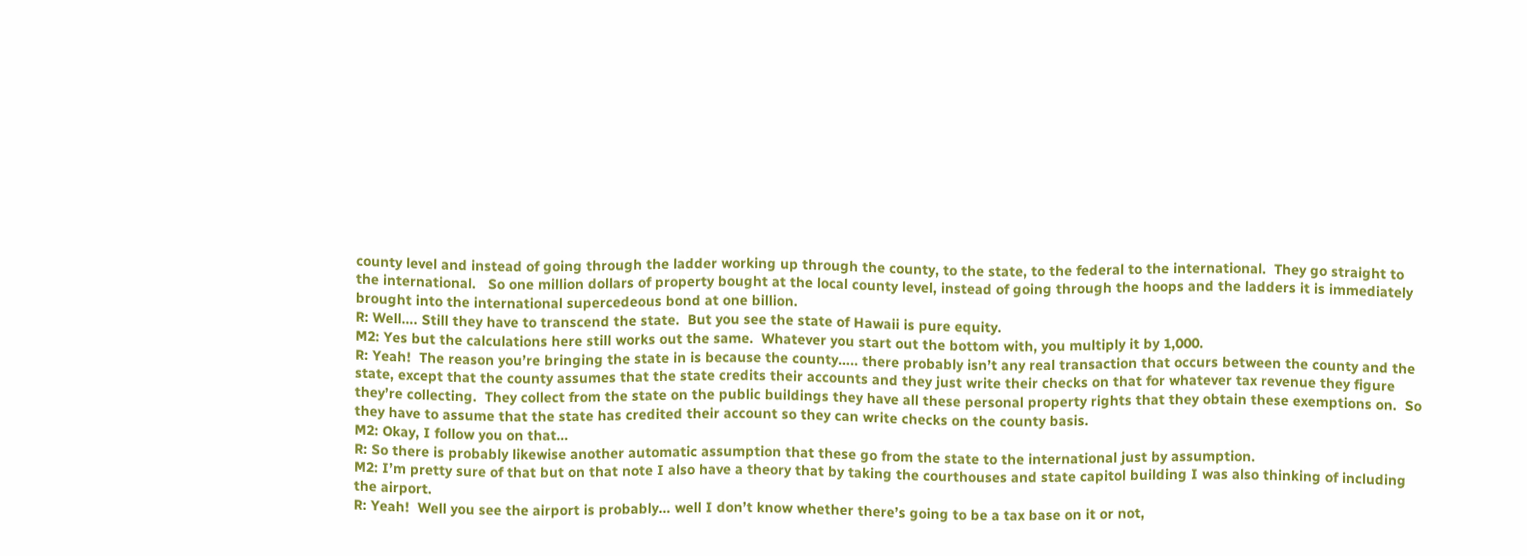county level and instead of going through the ladder working up through the county, to the state, to the federal to the international.  They go straight to the international.   So one million dollars of property bought at the local county level, instead of going through the hoops and the ladders it is immediately brought into the international supercedeous bond at one billion.
R: Well…. Still they have to transcend the state.  But you see the state of Hawaii is pure equity.
M2: Yes but the calculations here still works out the same.  Whatever you start out the bottom with, you multiply it by 1,000.
R: Yeah!  The reason you’re bringing the state in is because the county….. there probably isn’t any real transaction that occurs between the county and the state, except that the county assumes that the state credits their accounts and they just write their checks on that for whatever tax revenue they figure they’re collecting.  They collect from the state on the public buildings they have all these personal property rights that they obtain these exemptions on.  So they have to assume that the state has credited their account so they can write checks on the county basis.
M2: Okay, I follow you on that…
R: So there is probably likewise another automatic assumption that these go from the state to the international just by assumption.
M2: I’m pretty sure of that but on that note I also have a theory that by taking the courthouses and state capitol building I was also thinking of including the airport.
R: Yeah!  Well you see the airport is probably… well I don’t know whether there’s going to be a tax base on it or not,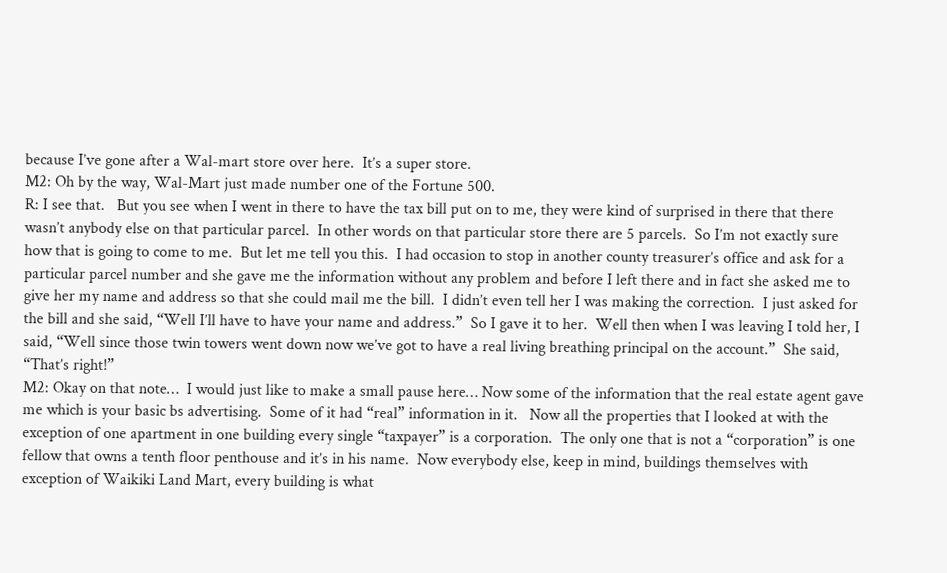because I’ve gone after a Wal-mart store over here.  It’s a super store.
M2: Oh by the way, Wal-Mart just made number one of the Fortune 500.
R: I see that.   But you see when I went in there to have the tax bill put on to me, they were kind of surprised in there that there wasn’t anybody else on that particular parcel.  In other words on that particular store there are 5 parcels.  So I’m not exactly sure how that is going to come to me.  But let me tell you this.  I had occasion to stop in another county treasurer’s office and ask for a particular parcel number and she gave me the information without any problem and before I left there and in fact she asked me to give her my name and address so that she could mail me the bill.  I didn’t even tell her I was making the correction.  I just asked for the bill and she said, “Well I’ll have to have your name and address.”  So I gave it to her.  Well then when I was leaving I told her, I said, “Well since those twin towers went down now we’ve got to have a real living breathing principal on the account.”  She said, “That’s right!”
M2: Okay on that note…  I would just like to make a small pause here… Now some of the information that the real estate agent gave me which is your basic bs advertising.  Some of it had “real” information in it.   Now all the properties that I looked at with the exception of one apartment in one building every single “taxpayer” is a corporation.  The only one that is not a “corporation” is one fellow that owns a tenth floor penthouse and it’s in his name.  Now everybody else, keep in mind, buildings themselves with exception of Waikiki Land Mart, every building is what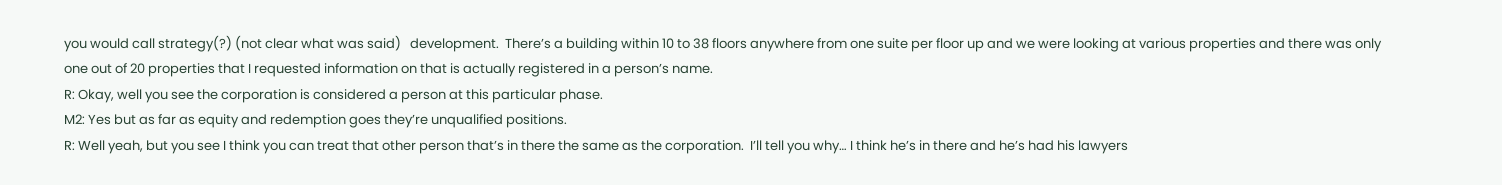you would call strategy(?) (not clear what was said)   development.  There’s a building within 10 to 38 floors anywhere from one suite per floor up and we were looking at various properties and there was only one out of 20 properties that I requested information on that is actually registered in a person’s name.
R: Okay, well you see the corporation is considered a person at this particular phase.
M2: Yes but as far as equity and redemption goes they’re unqualified positions.
R: Well yeah, but you see I think you can treat that other person that’s in there the same as the corporation.  I’ll tell you why… I think he’s in there and he’s had his lawyers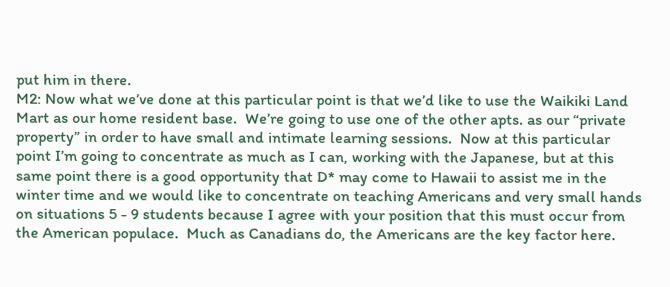put him in there.
M2: Now what we’ve done at this particular point is that we’d like to use the Waikiki Land Mart as our home resident base.  We’re going to use one of the other apts. as our “private property” in order to have small and intimate learning sessions.  Now at this particular point I’m going to concentrate as much as I can, working with the Japanese, but at this same point there is a good opportunity that D* may come to Hawaii to assist me in the winter time and we would like to concentrate on teaching Americans and very small hands on situations 5 - 9 students because I agree with your position that this must occur from the American populace.  Much as Canadians do, the Americans are the key factor here.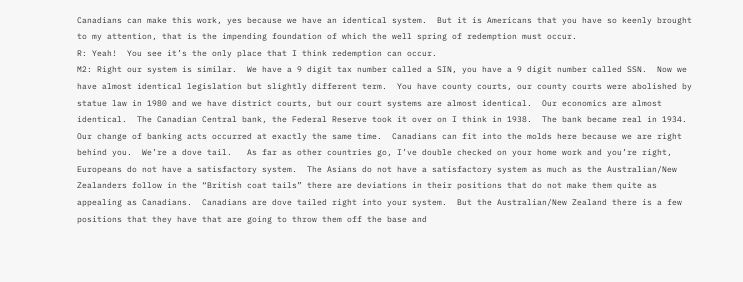Canadians can make this work, yes because we have an identical system.  But it is Americans that you have so keenly brought to my attention, that is the impending foundation of which the well spring of redemption must occur.
R: Yeah!  You see it’s the only place that I think redemption can occur.
M2: Right our system is similar.  We have a 9 digit tax number called a SIN, you have a 9 digit number called SSN.  Now we have almost identical legislation but slightly different term.  You have county courts, our county courts were abolished by statue law in 1980 and we have district courts, but our court systems are almost identical.  Our economics are almost identical.  The Canadian Central bank, the Federal Reserve took it over on I think in 1938.  The bank became real in 1934.  Our change of banking acts occurred at exactly the same time.  Canadians can fit into the molds here because we are right behind you.  We’re a dove tail.   As far as other countries go, I’ve double checked on your home work and you’re right, Europeans do not have a satisfactory system.  The Asians do not have a satisfactory system as much as the Australian/New Zealanders follow in the “British coat tails” there are deviations in their positions that do not make them quite as appealing as Canadians.  Canadians are dove tailed right into your system.  But the Australian/New Zealand there is a few positions that they have that are going to throw them off the base and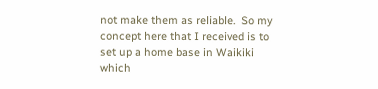not make them as reliable.  So my concept here that I received is to set up a home base in Waikiki which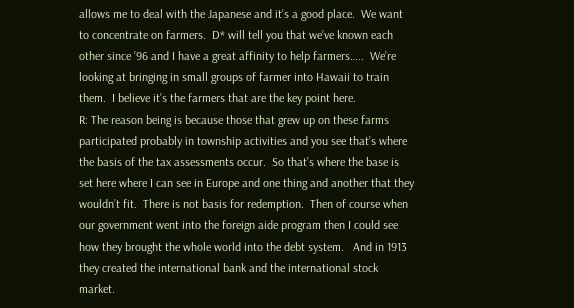allows me to deal with the Japanese and it’s a good place.  We want to concentrate on farmers.  D* will tell you that we’ve known each other since ’96 and I have a great affinity to help farmers…..  We’re looking at bringing in small groups of farmer into Hawaii to train them.  I believe it’s the farmers that are the key point here.
R: The reason being is because those that grew up on these farms participated probably in township activities and you see that’s where the basis of the tax assessments occur.  So that’s where the base is set here where I can see in Europe and one thing and another that they wouldn’t fit.  There is not basis for redemption.  Then of course when our government went into the foreign aide program then I could see how they brought the whole world into the debt system.   And in 1913 they created the international bank and the international stock market.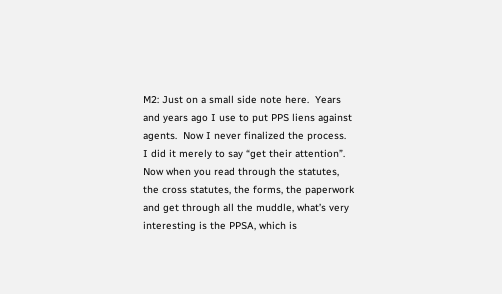M2: Just on a small side note here.  Years and years ago I use to put PPS liens against agents.  Now I never finalized the process.  I did it merely to say “get their attention”.   Now when you read through the statutes, the cross statutes, the forms, the paperwork and get through all the muddle, what’s very interesting is the PPSA, which is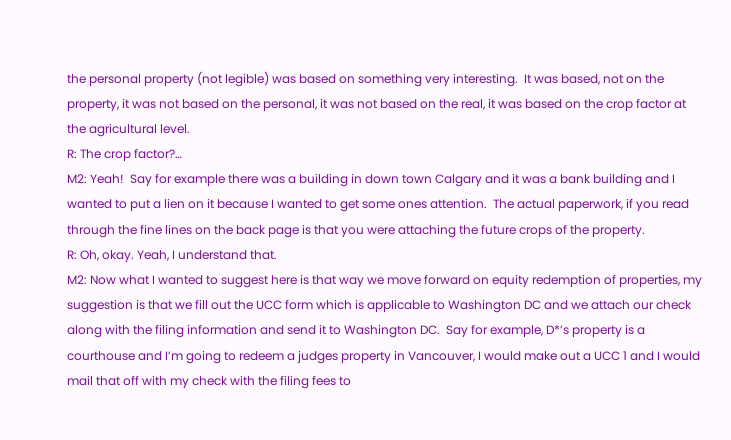the personal property (not legible) was based on something very interesting.  It was based, not on the property, it was not based on the personal, it was not based on the real, it was based on the crop factor at the agricultural level.
R: The crop factor?…
M2: Yeah!  Say for example there was a building in down town Calgary and it was a bank building and I wanted to put a lien on it because I wanted to get some ones attention.  The actual paperwork, if you read through the fine lines on the back page is that you were attaching the future crops of the property.
R: Oh, okay. Yeah, I understand that.
M2: Now what I wanted to suggest here is that way we move forward on equity redemption of properties, my suggestion is that we fill out the UCC form which is applicable to Washington DC and we attach our check along with the filing information and send it to Washington DC.  Say for example, D*’s property is a courthouse and I’m going to redeem a judges property in Vancouver, I would make out a UCC 1 and I would mail that off with my check with the filing fees to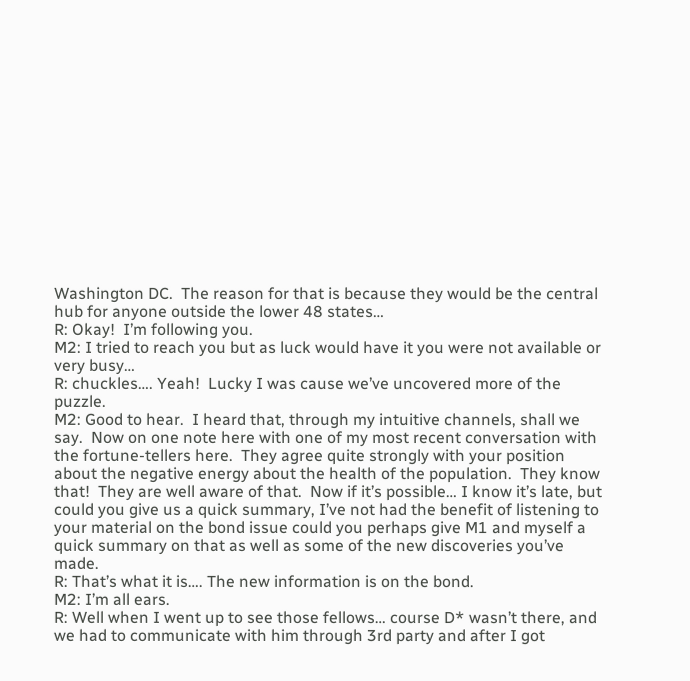Washington DC.  The reason for that is because they would be the central hub for anyone outside the lower 48 states…
R: Okay!  I’m following you.
M2: I tried to reach you but as luck would have it you were not available or very busy…
R: chuckles…. Yeah!  Lucky I was cause we’ve uncovered more of the puzzle.
M2: Good to hear.  I heard that, through my intuitive channels, shall we say.  Now on one note here with one of my most recent conversation with the fortune-tellers here.  They agree quite strongly with your position about the negative energy about the health of the population.  They know that!  They are well aware of that.  Now if it’s possible… I know it’s late, but could you give us a quick summary, I’ve not had the benefit of listening to your material on the bond issue could you perhaps give M1 and myself a quick summary on that as well as some of the new discoveries you’ve made.
R: That’s what it is…. The new information is on the bond.
M2: I’m all ears.
R: Well when I went up to see those fellows… course D* wasn’t there, and we had to communicate with him through 3rd party and after I got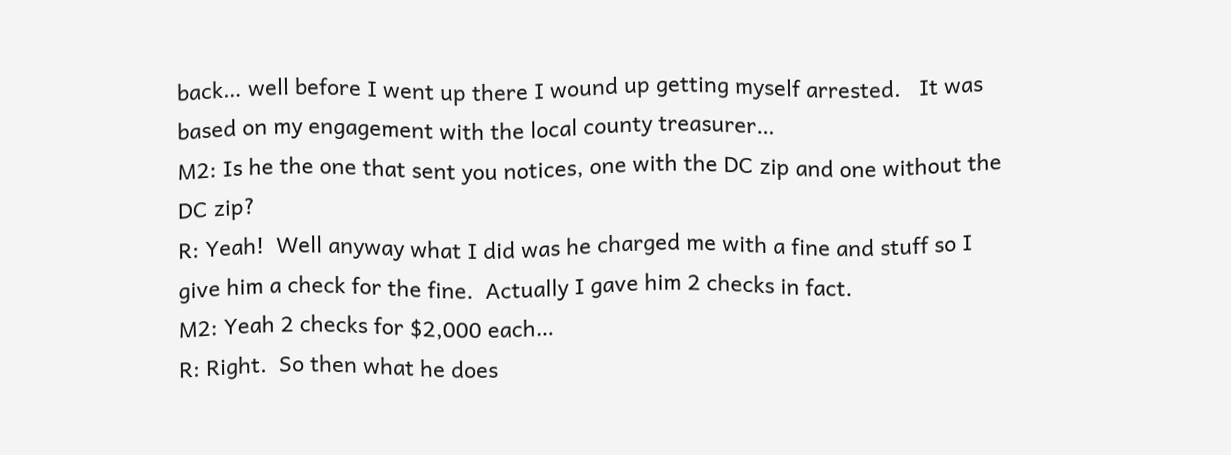back… well before I went up there I wound up getting myself arrested.   It was based on my engagement with the local county treasurer…
M2: Is he the one that sent you notices, one with the DC zip and one without the DC zip?
R: Yeah!  Well anyway what I did was he charged me with a fine and stuff so I give him a check for the fine.  Actually I gave him 2 checks in fact.
M2: Yeah 2 checks for $2,000 each…
R: Right.  So then what he does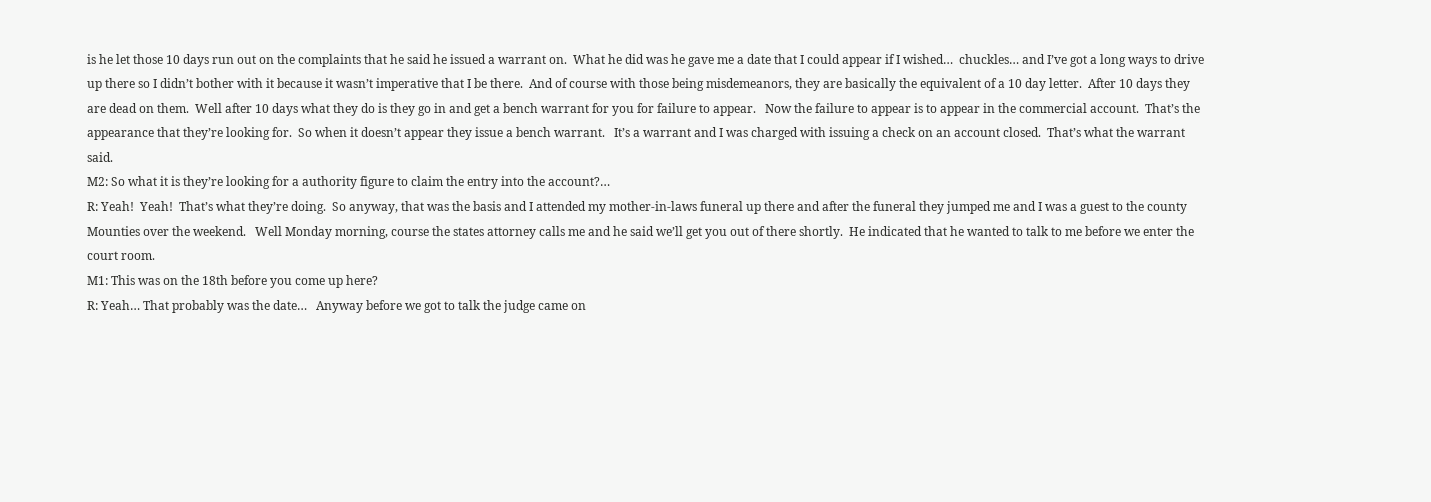is he let those 10 days run out on the complaints that he said he issued a warrant on.  What he did was he gave me a date that I could appear if I wished…  chuckles… and I’ve got a long ways to drive up there so I didn’t bother with it because it wasn’t imperative that I be there.  And of course with those being misdemeanors, they are basically the equivalent of a 10 day letter.  After 10 days they are dead on them.  Well after 10 days what they do is they go in and get a bench warrant for you for failure to appear.   Now the failure to appear is to appear in the commercial account.  That’s the appearance that they’re looking for.  So when it doesn’t appear they issue a bench warrant.   It’s a warrant and I was charged with issuing a check on an account closed.  That’s what the warrant said.
M2: So what it is they’re looking for a authority figure to claim the entry into the account?…
R: Yeah!  Yeah!  That’s what they’re doing.  So anyway, that was the basis and I attended my mother-in-laws funeral up there and after the funeral they jumped me and I was a guest to the county Mounties over the weekend.   Well Monday morning, course the states attorney calls me and he said we’ll get you out of there shortly.  He indicated that he wanted to talk to me before we enter the court room.
M1: This was on the 18th before you come up here?
R: Yeah… That probably was the date…   Anyway before we got to talk the judge came on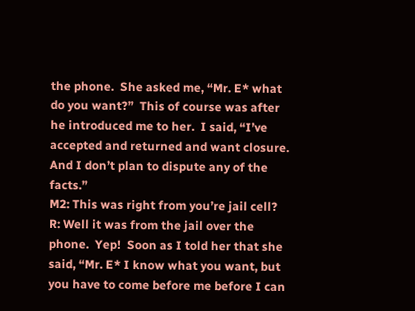the phone.  She asked me, “Mr. E* what do you want?”  This of course was after he introduced me to her.  I said, “I’ve accepted and returned and want closure.  And I don’t plan to dispute any of the facts.”
M2: This was right from you’re jail cell?
R: Well it was from the jail over the phone.  Yep!  Soon as I told her that she said, “Mr. E* I know what you want, but you have to come before me before I can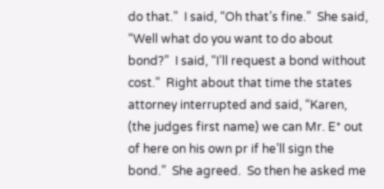do that.”  I said, “Oh that’s fine.”  She said, “Well what do you want to do about bond?”  I said, “I’ll request a bond without cost.”  Right about that time the states attorney interrupted and said, “Karen, (the judges first name) we can Mr. E* out of here on his own pr if he’ll sign the bond.”  She agreed.  So then he asked me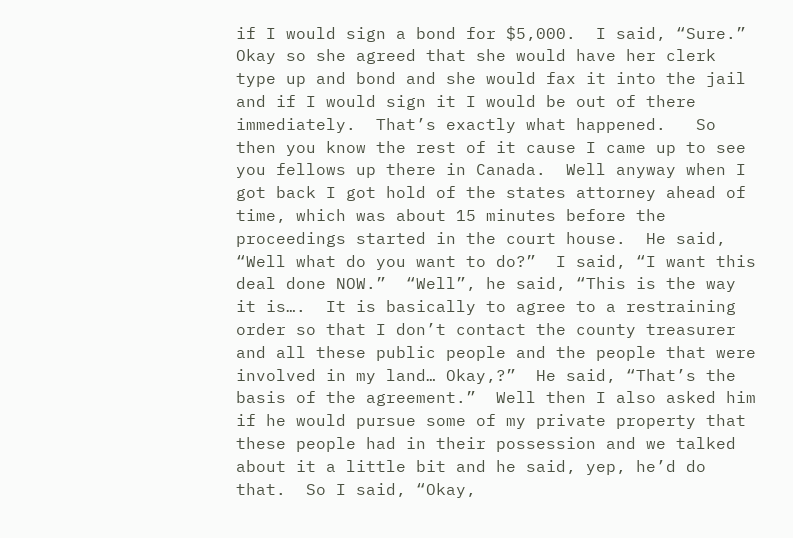if I would sign a bond for $5,000.  I said, “Sure.”  Okay so she agreed that she would have her clerk type up and bond and she would fax it into the jail and if I would sign it I would be out of there immediately.  That’s exactly what happened.   So then you know the rest of it cause I came up to see you fellows up there in Canada.  Well anyway when I got back I got hold of the states attorney ahead of time, which was about 15 minutes before the proceedings started in the court house.  He said, “Well what do you want to do?”  I said, “I want this deal done NOW.”  “Well”, he said, “This is the way it is….  It is basically to agree to a restraining order so that I don’t contact the county treasurer and all these public people and the people that were involved in my land… Okay,?”  He said, “That’s the basis of the agreement.”  Well then I also asked him if he would pursue some of my private property that these people had in their possession and we talked about it a little bit and he said, yep, he’d do that.  So I said, “Okay,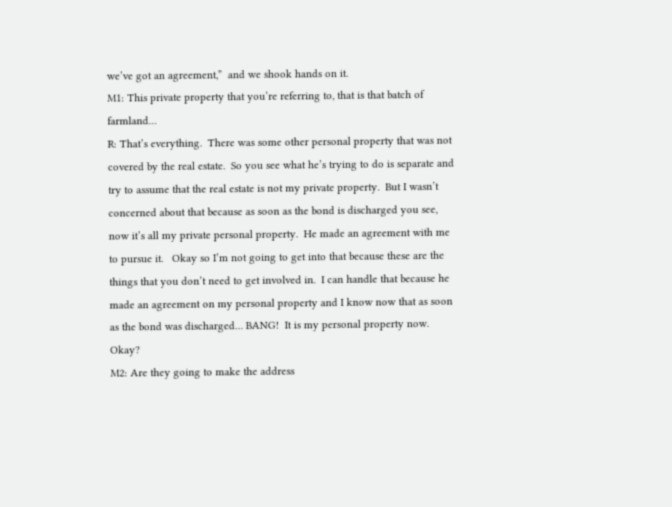we’ve got an agreement,”  and we shook hands on it.
M1: This private property that you’re referring to, that is that batch of farmland…
R: That’s everything.  There was some other personal property that was not covered by the real estate.  So you see what he’s trying to do is separate and try to assume that the real estate is not my private property.  But I wasn’t concerned about that because as soon as the bond is discharged you see, now it’s all my private personal property.  He made an agreement with me to pursue it.   Okay so I’m not going to get into that because these are the things that you don’t need to get involved in.  I can handle that because he made an agreement on my personal property and I know now that as soon as the bond was discharged… BANG!  It is my personal property now.   Okay?
M2: Are they going to make the address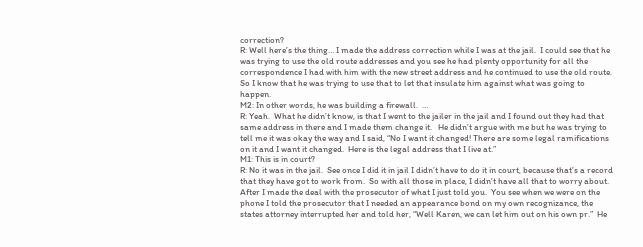correction?
R: Well here’s the thing… I made the address correction while I was at the jail.  I could see that he was trying to use the old route addresses and you see he had plenty opportunity for all the correspondence I had with him with the new street address and he continued to use the old route.   So I know that he was trying to use that to let that insulate him against what was going to happen.
M2: In other words, he was building a firewall.  …
R: Yeah.  What he didn’t know, is that I went to the jailer in the jail and I found out they had that same address in there and I made them change it.   He didn’t argue with me but he was trying to tell me it was okay the way and I said, “No I want it changed! There are some legal ramifications on it and I want it changed.  Here is the legal address that I live at.”
M1: This is in court?
R: No it was in the jail.  See once I did it in jail I didn’t have to do it in court, because that’s a record that they have got to work from.  So with all those in place, I didn’t have all that to worry about.  After I made the deal with the prosecutor of what I just told you.  You see when we were on the phone I told the prosecutor that I needed an appearance bond on my own recognizance, the states attorney interrupted her and told her, “Well Karen, we can let him out on his own pr.”  He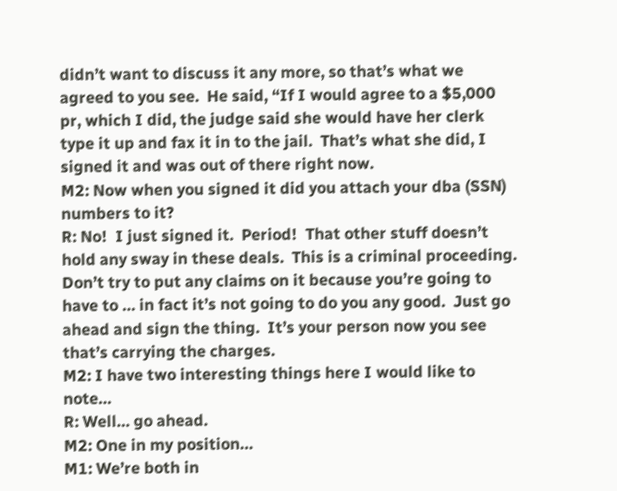didn’t want to discuss it any more, so that’s what we agreed to you see.  He said, “If I would agree to a $5,000 pr, which I did, the judge said she would have her clerk type it up and fax it in to the jail.  That’s what she did, I signed it and was out of there right now.
M2: Now when you signed it did you attach your dba (SSN) numbers to it?
R: No!  I just signed it.  Period!  That other stuff doesn’t hold any sway in these deals.  This is a criminal proceeding.  Don’t try to put any claims on it because you’re going to have to … in fact it’s not going to do you any good.  Just go ahead and sign the thing.  It’s your person now you see that’s carrying the charges.
M2: I have two interesting things here I would like to note…
R: Well… go ahead.
M2: One in my position…
M1: We’re both in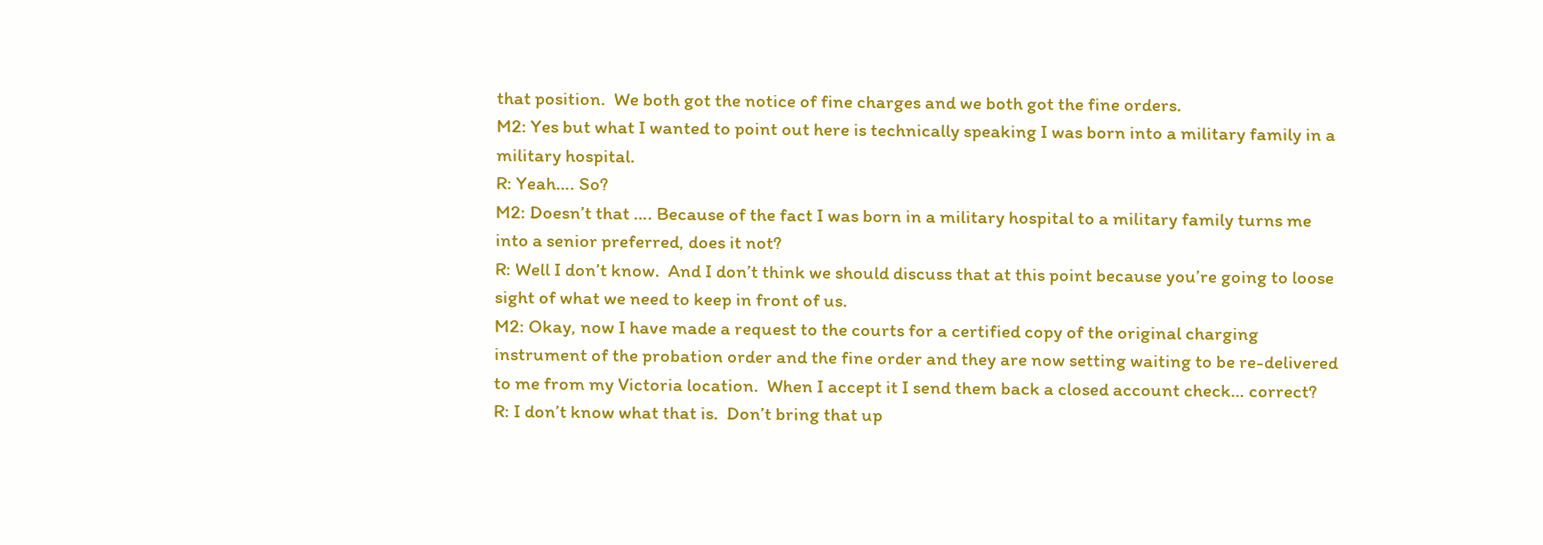that position.  We both got the notice of fine charges and we both got the fine orders.
M2: Yes but what I wanted to point out here is technically speaking I was born into a military family in a military hospital.
R: Yeah…. So?
M2: Doesn’t that …. Because of the fact I was born in a military hospital to a military family turns me into a senior preferred, does it not?
R: Well I don’t know.  And I don’t think we should discuss that at this point because you’re going to loose sight of what we need to keep in front of us.
M2: Okay, now I have made a request to the courts for a certified copy of the original charging instrument of the probation order and the fine order and they are now setting waiting to be re-delivered to me from my Victoria location.  When I accept it I send them back a closed account check… correct?
R: I don’t know what that is.  Don’t bring that up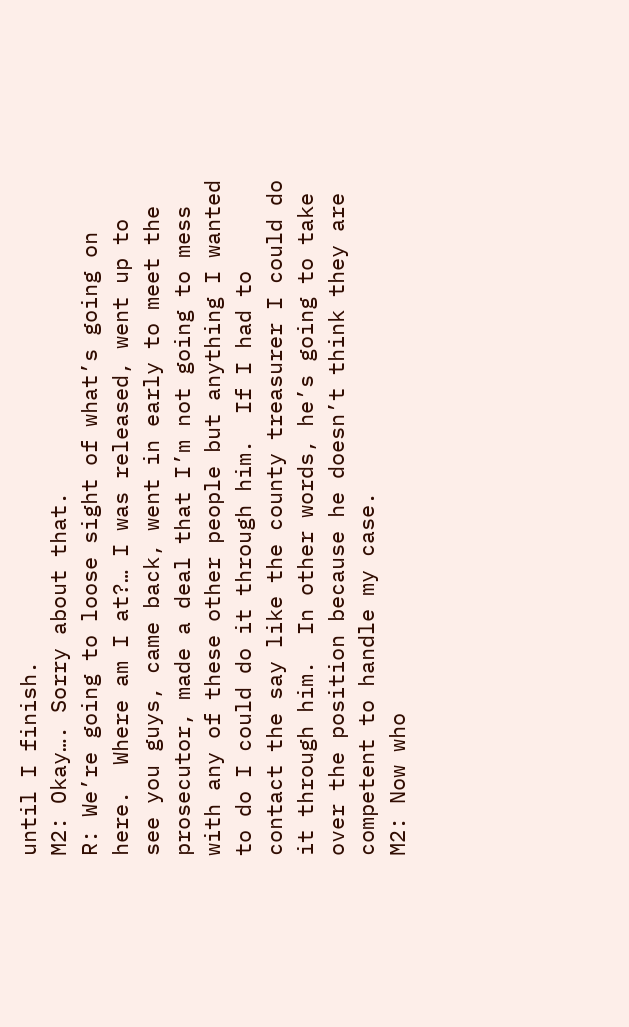until I finish.
M2: Okay…. Sorry about that.
R: We’re going to loose sight of what’s going on here.  Where am I at?… I was released, went up to see you guys, came back, went in early to meet the prosecutor, made a deal that I’m not going to mess with any of these other people but anything I wanted to do I could do it through him.  If I had to contact the say like the county treasurer I could do it through him.  In other words, he’s going to take over the position because he doesn’t think they are competent to handle my case.
M2: Now who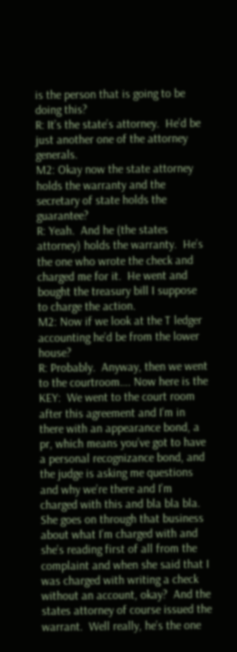is the person that is going to be doing this?
R: It’s the state’s attorney.  He’d be just another one of the attorney generals.
M2: Okay now the state attorney holds the warranty and the secretary of state holds the guarantee?
R: Yeah.  And he (the states attorney) holds the warranty.  He’s the one who wrote the check and charged me for it.  He went and bought the treasury bill I suppose to charge the action.
M2: Now if we look at the T ledger accounting he’d be from the lower house?
R: Probably.  Anyway, then we went to the courtroom…. Now here is the KEY:  We went to the court room after this agreement and I’m in there with an appearance bond, a pr, which means you’ve got to have a personal recognizance bond, and the judge is asking me questions and why we’re there and I’m charged with this and bla bla bla.  She goes on through that business about what I’m charged with and she’s reading first of all from the complaint and when she said that I was charged with writing a check without an account, okay?  And the states attorney of course issued the warrant.  Well really, he’s the one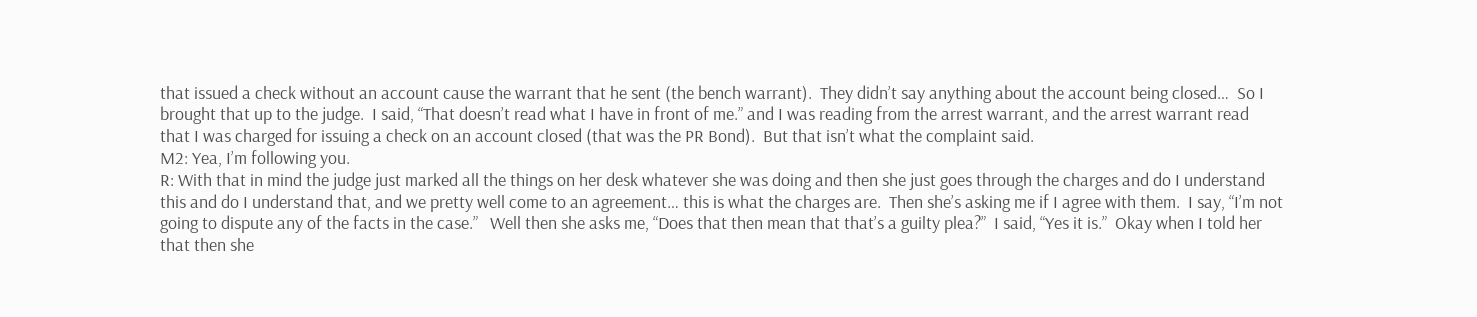that issued a check without an account cause the warrant that he sent (the bench warrant).  They didn’t say anything about the account being closed…  So I brought that up to the judge.  I said, “That doesn’t read what I have in front of me.” and I was reading from the arrest warrant, and the arrest warrant read  that I was charged for issuing a check on an account closed (that was the PR Bond).  But that isn’t what the complaint said.
M2: Yea, I’m following you.
R: With that in mind the judge just marked all the things on her desk whatever she was doing and then she just goes through the charges and do I understand this and do I understand that, and we pretty well come to an agreement… this is what the charges are.  Then she’s asking me if I agree with them.  I say, “I’m not going to dispute any of the facts in the case.”   Well then she asks me, “Does that then mean that that’s a guilty plea?”  I said, “Yes it is.”  Okay when I told her that then she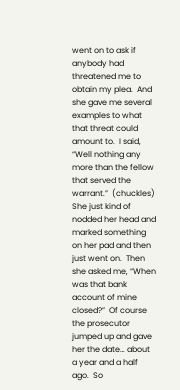went on to ask if anybody had threatened me to obtain my plea.  And she gave me several examples to what that threat could amount to.  I said, “Well nothing any more than the fellow that served the warrant.”  (chuckles)
She just kind of nodded her head and marked something on her pad and then just went on.  Then she asked me, “When was that bank account of mine closed?”  Of course the prosecutor jumped up and gave her the date… about a year and a half ago.  So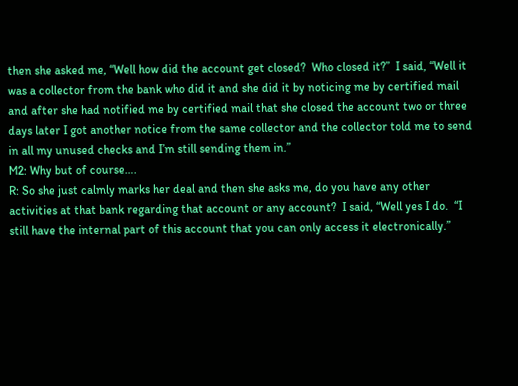then she asked me, “Well how did the account get closed?  Who closed it?”  I said, “Well it was a collector from the bank who did it and she did it by noticing me by certified mail and after she had notified me by certified mail that she closed the account two or three days later I got another notice from the same collector and the collector told me to send in all my unused checks and I’m still sending them in.”
M2: Why but of course….
R: So she just calmly marks her deal and then she asks me, do you have any other activities at that bank regarding that account or any account?  I said, “Well yes I do.  “I still have the internal part of this account that you can only access it electronically.”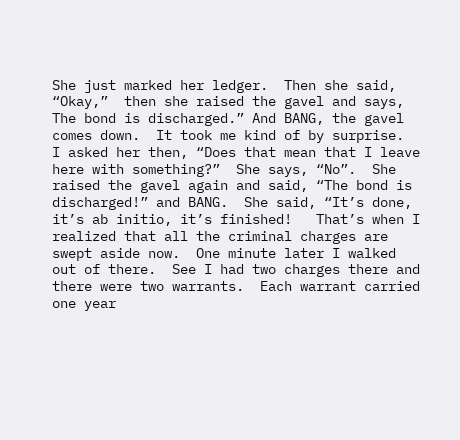She just marked her ledger.  Then she said, “Okay,”  then she raised the gavel and says, The bond is discharged.” And BANG, the gavel comes down.  It took me kind of by surprise.  I asked her then, “Does that mean that I leave here with something?”  She says, “No”.  She raised the gavel again and said, “The bond is discharged!” and BANG.  She said, “It’s done, it’s ab initio, it’s finished!   That’s when I realized that all the criminal charges are swept aside now.  One minute later I walked out of there.  See I had two charges there and there were two warrants.  Each warrant carried one year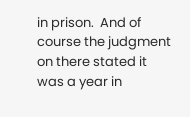in prison.  And of course the judgment on there stated it was a year in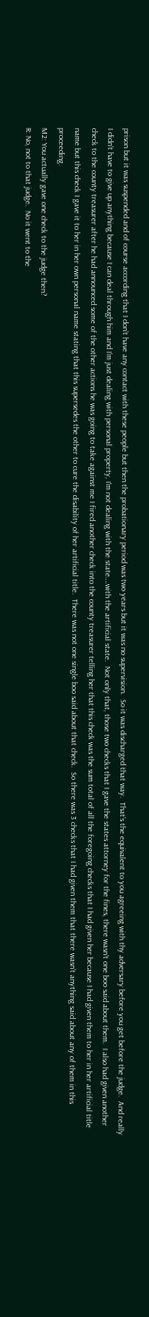prison but it was suspended and of course according that I don’t have any contact with these people but then the probationary period was two years but it was no supervision.  So it was discharged that way.  That’s the equivalent to you agreeing with thy adversary before you get before the judge.  And really I didn’t have to give up anything because I can deal through him and I’m just dealing with personal property, I’m not dealing with the state….with the artificial state.  Not only that, those two checks that I gave the states attorney for the fines, there wasn’t one boo said about them.  I also had given another check to the county treasurer after he had announced some of the other actions he was going to take against me I fired another check into the county treasurer telling her that this check was the sum total of all the foregoing checks that I had given her because I had given them to her in her artificial title name but this check I gave it to her in her own personal name stating that this supersedes the other to cure the disability of her artificial title.  There was not one single boo said about that check.  So there was 3 checks that I had given them that there wasn’t anything said about any of them in this proceeding.
M2: You actually gave one check to the judge then?
R: No, not to that judge.  No it went to the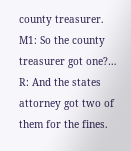county treasurer.
M1: So the county treasurer got one?…
R: And the states attorney got two of them for the fines.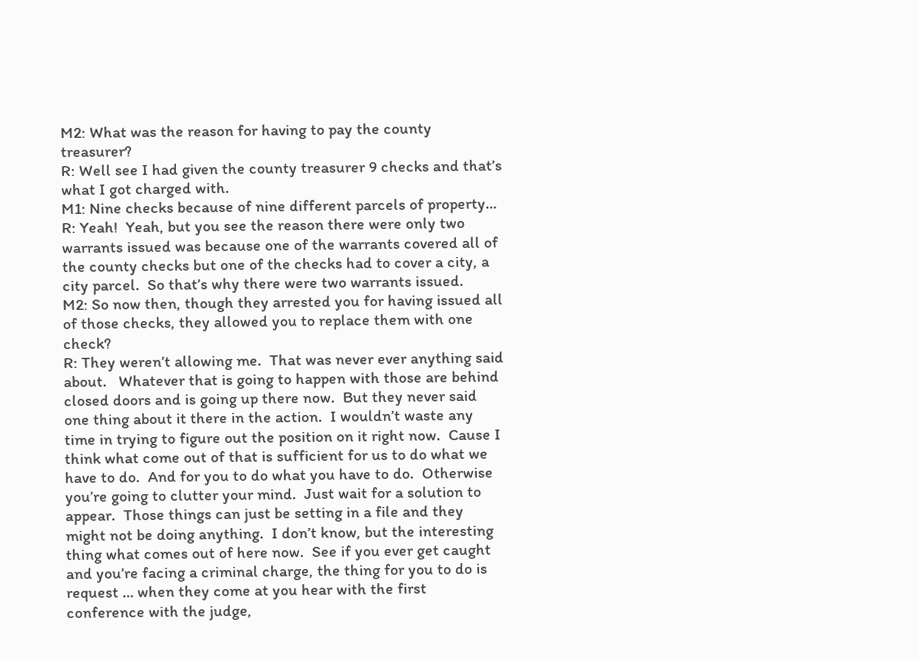M2: What was the reason for having to pay the county treasurer?
R: Well see I had given the county treasurer 9 checks and that’s what I got charged with.
M1: Nine checks because of nine different parcels of property…
R: Yeah!  Yeah, but you see the reason there were only two warrants issued was because one of the warrants covered all of the county checks but one of the checks had to cover a city, a city parcel.  So that’s why there were two warrants issued.
M2: So now then, though they arrested you for having issued all of those checks, they allowed you to replace them with one check?
R: They weren’t allowing me.  That was never ever anything said about.   Whatever that is going to happen with those are behind closed doors and is going up there now.  But they never said one thing about it there in the action.  I wouldn’t waste any time in trying to figure out the position on it right now.  Cause I think what come out of that is sufficient for us to do what we have to do.  And for you to do what you have to do.  Otherwise you’re going to clutter your mind.  Just wait for a solution to appear.  Those things can just be setting in a file and they might not be doing anything.  I don’t know, but the interesting thing what comes out of here now.  See if you ever get caught and you’re facing a criminal charge, the thing for you to do is request … when they come at you hear with the first conference with the judge,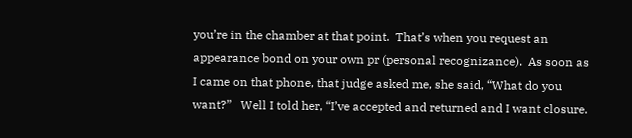you’re in the chamber at that point.  That’s when you request an appearance bond on your own pr (personal recognizance).  As soon as I came on that phone, that judge asked me, she said, “What do you want?”   Well I told her, “I’ve accepted and returned and I want closure.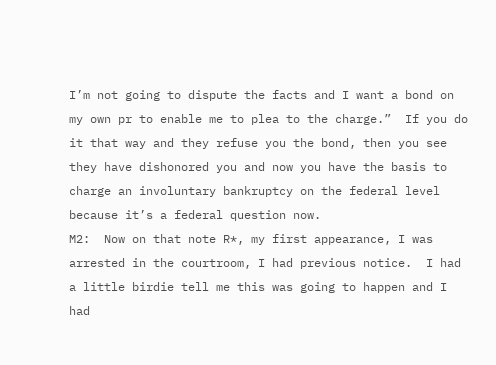I’m not going to dispute the facts and I want a bond on my own pr to enable me to plea to the charge.”  If you do it that way and they refuse you the bond, then you see they have dishonored you and now you have the basis to charge an involuntary bankruptcy on the federal level because it’s a federal question now.
M2:  Now on that note R*, my first appearance, I was arrested in the courtroom, I had previous notice.  I had a little birdie tell me this was going to happen and I had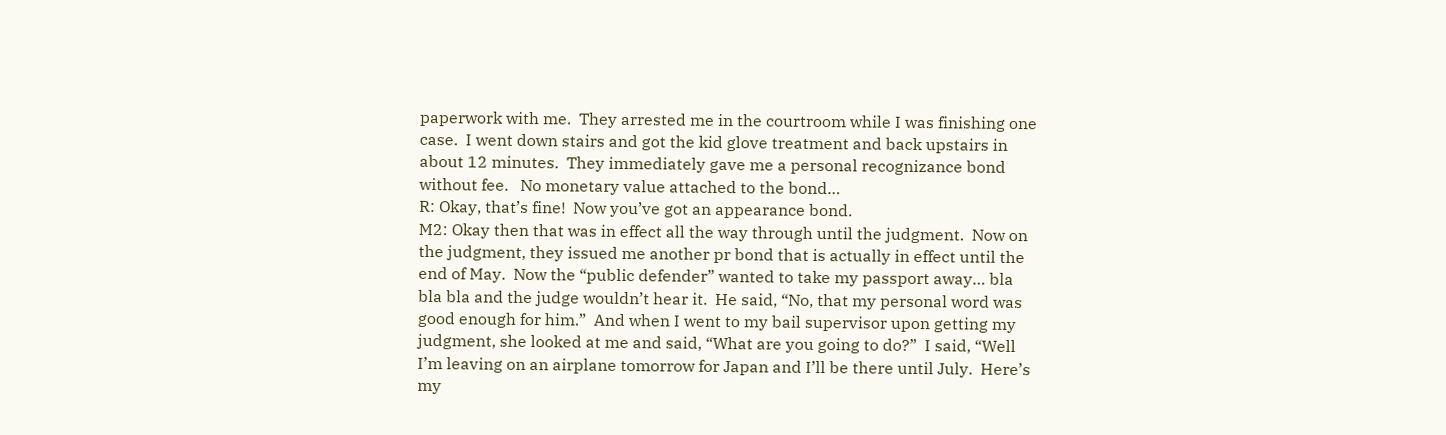paperwork with me.  They arrested me in the courtroom while I was finishing one case.  I went down stairs and got the kid glove treatment and back upstairs in about 12 minutes.  They immediately gave me a personal recognizance bond without fee.   No monetary value attached to the bond…
R: Okay, that’s fine!  Now you’ve got an appearance bond.
M2: Okay then that was in effect all the way through until the judgment.  Now on the judgment, they issued me another pr bond that is actually in effect until the end of May.  Now the “public defender” wanted to take my passport away… bla bla bla and the judge wouldn’t hear it.  He said, “No, that my personal word was good enough for him.”  And when I went to my bail supervisor upon getting my judgment, she looked at me and said, “What are you going to do?”  I said, “Well I’m leaving on an airplane tomorrow for Japan and I’ll be there until July.  Here’s my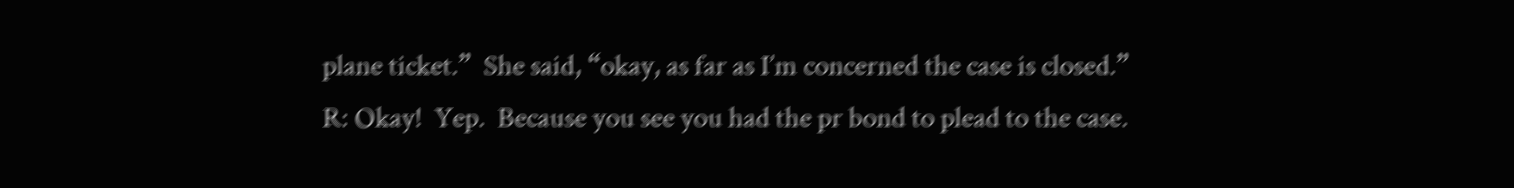plane ticket.”  She said, “okay, as far as I’m concerned the case is closed.”
R: Okay!  Yep.  Because you see you had the pr bond to plead to the case.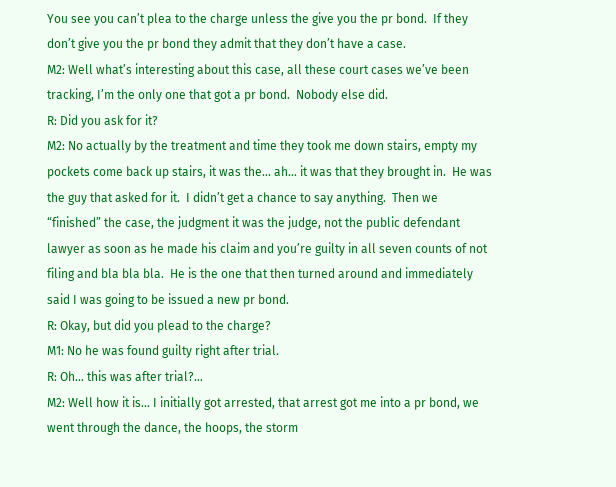You see you can’t plea to the charge unless the give you the pr bond.  If they don’t give you the pr bond they admit that they don’t have a case.
M2: Well what’s interesting about this case, all these court cases we’ve been tracking, I’m the only one that got a pr bond.  Nobody else did.
R: Did you ask for it?
M2: No actually by the treatment and time they took me down stairs, empty my pockets come back up stairs, it was the… ah… it was that they brought in.  He was the guy that asked for it.  I didn’t get a chance to say anything.  Then we “finished” the case, the judgment it was the judge, not the public defendant lawyer as soon as he made his claim and you’re guilty in all seven counts of not filing and bla bla bla.  He is the one that then turned around and immediately said I was going to be issued a new pr bond.
R: Okay, but did you plead to the charge?
M1: No he was found guilty right after trial.
R: Oh… this was after trial?…
M2: Well how it is… I initially got arrested, that arrest got me into a pr bond, we went through the dance, the hoops, the storm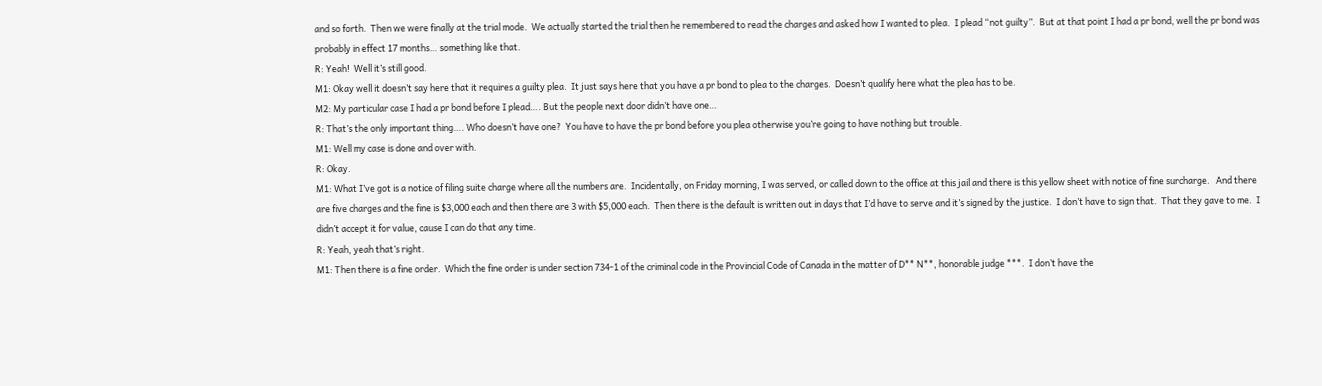and so forth.  Then we were finally at the trial mode.  We actually started the trial then he remembered to read the charges and asked how I wanted to plea.  I plead “not guilty”.  But at that point I had a pr bond, well the pr bond was probably in effect 17 months… something like that.
R: Yeah!  Well it’s still good.
M1: Okay well it doesn’t say here that it requires a guilty plea.  It just says here that you have a pr bond to plea to the charges.  Doesn’t qualify here what the plea has to be.
M2: My particular case I had a pr bond before I plead…. But the people next door didn’t have one…
R: That’s the only important thing…. Who doesn’t have one?  You have to have the pr bond before you plea otherwise you’re going to have nothing but trouble.
M1: Well my case is done and over with.
R: Okay.
M1: What I’ve got is a notice of filing suite charge where all the numbers are.  Incidentally, on Friday morning, I was served, or called down to the office at this jail and there is this yellow sheet with notice of fine surcharge.   And there are five charges and the fine is $3,000 each and then there are 3 with $5,000 each.  Then there is the default is written out in days that I’d have to serve and it’s signed by the justice.  I don’t have to sign that.  That they gave to me.  I didn’t accept it for value, cause I can do that any time.
R: Yeah, yeah that’s right.
M1: Then there is a fine order.  Which the fine order is under section 734-1 of the criminal code in the Provincial Code of Canada in the matter of D** N**, honorable judge ***.  I don’t have the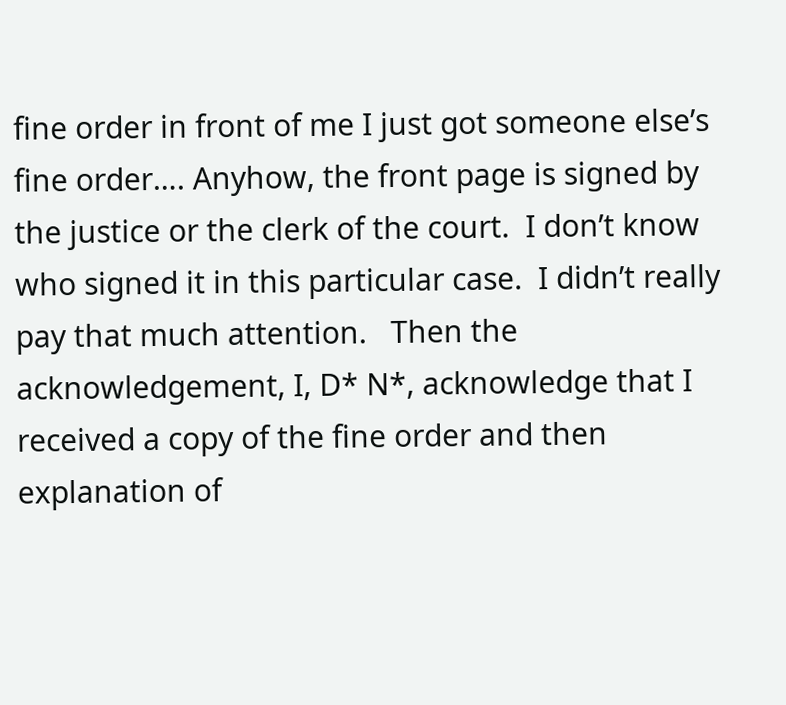fine order in front of me I just got someone else’s fine order…. Anyhow, the front page is signed by the justice or the clerk of the court.  I don’t know who signed it in this particular case.  I didn’t really pay that much attention.   Then the acknowledgement, I, D* N*, acknowledge that I received a copy of the fine order and then explanation of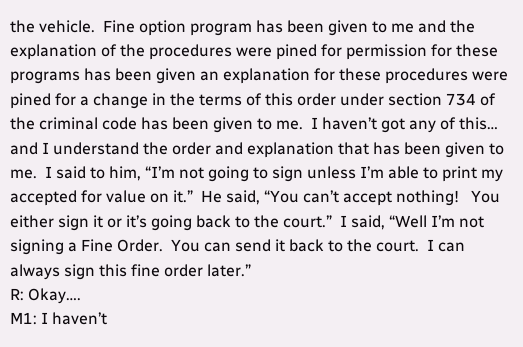the vehicle.  Fine option program has been given to me and the explanation of the procedures were pined for permission for these programs has been given an explanation for these procedures were pined for a change in the terms of this order under section 734 of the criminal code has been given to me.  I haven’t got any of this… and I understand the order and explanation that has been given to me.  I said to him, “I’m not going to sign unless I’m able to print my accepted for value on it.”  He said, “You can’t accept nothing!   You either sign it or it’s going back to the court.”  I said, “Well I’m not signing a Fine Order.  You can send it back to the court.  I can always sign this fine order later.”
R: Okay….
M1: I haven’t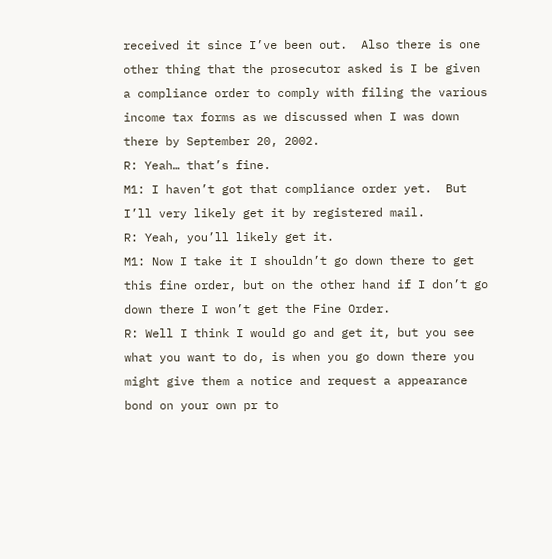received it since I’ve been out.  Also there is one other thing that the prosecutor asked is I be given a compliance order to comply with filing the various income tax forms as we discussed when I was down there by September 20, 2002.
R: Yeah… that’s fine.
M1: I haven’t got that compliance order yet.  But I’ll very likely get it by registered mail.
R: Yeah, you’ll likely get it.
M1: Now I take it I shouldn’t go down there to get this fine order, but on the other hand if I don’t go down there I won’t get the Fine Order.
R: Well I think I would go and get it, but you see what you want to do, is when you go down there you might give them a notice and request a appearance bond on your own pr to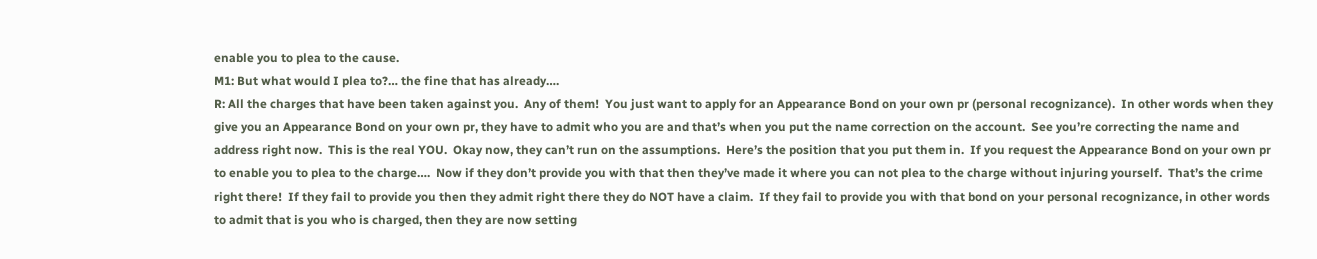enable you to plea to the cause.
M1: But what would I plea to?… the fine that has already….
R: All the charges that have been taken against you.  Any of them!  You just want to apply for an Appearance Bond on your own pr (personal recognizance).  In other words when they give you an Appearance Bond on your own pr, they have to admit who you are and that’s when you put the name correction on the account.  See you’re correcting the name and address right now.  This is the real YOU.  Okay now, they can’t run on the assumptions.  Here’s the position that you put them in.  If you request the Appearance Bond on your own pr to enable you to plea to the charge….  Now if they don’t provide you with that then they’ve made it where you can not plea to the charge without injuring yourself.  That’s the crime right there!  If they fail to provide you then they admit right there they do NOT have a claim.  If they fail to provide you with that bond on your personal recognizance, in other words to admit that is you who is charged, then they are now setting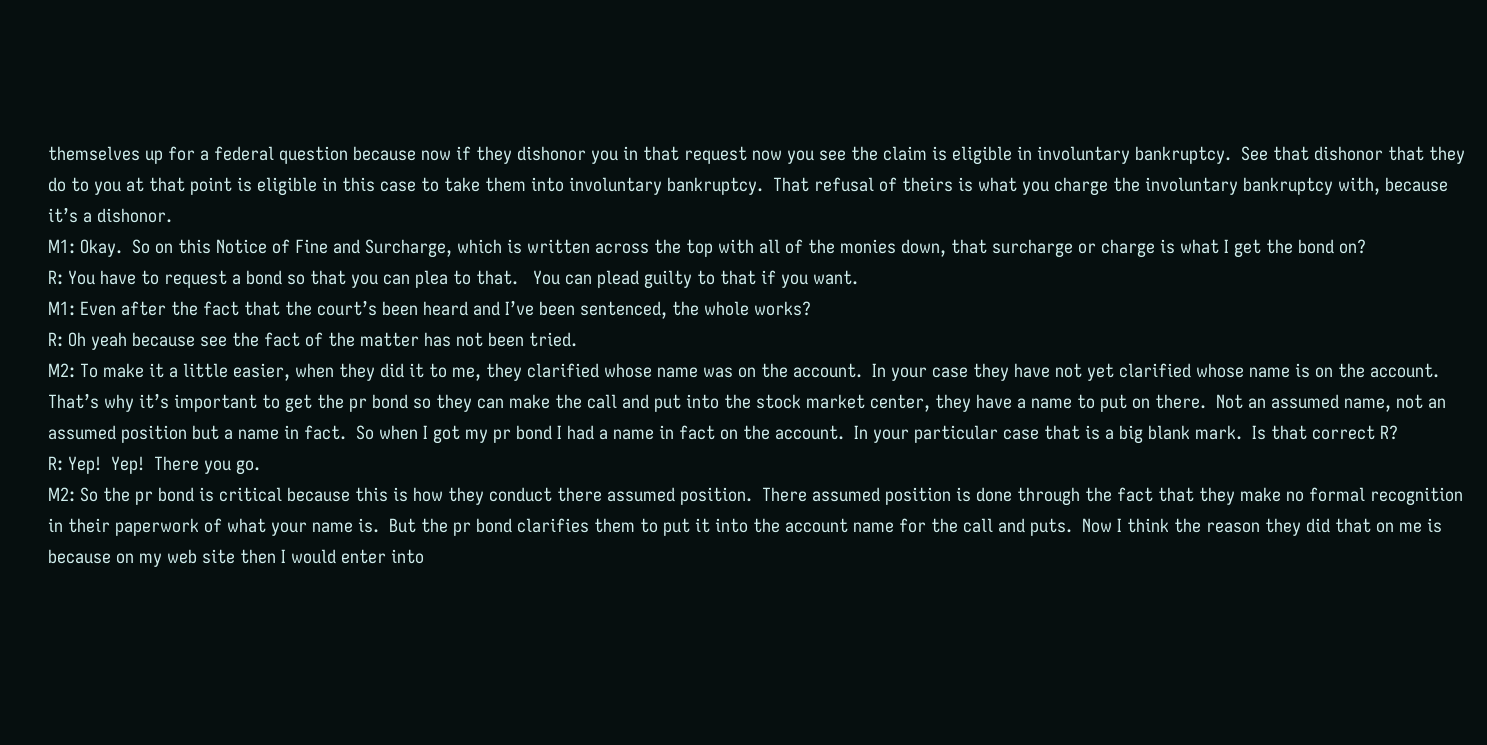themselves up for a federal question because now if they dishonor you in that request now you see the claim is eligible in involuntary bankruptcy.  See that dishonor that they do to you at that point is eligible in this case to take them into involuntary bankruptcy.  That refusal of theirs is what you charge the involuntary bankruptcy with, because it’s a dishonor.
M1: Okay.  So on this Notice of Fine and Surcharge, which is written across the top with all of the monies down, that surcharge or charge is what I get the bond on?
R: You have to request a bond so that you can plea to that.   You can plead guilty to that if you want.
M1: Even after the fact that the court’s been heard and I’ve been sentenced, the whole works?
R: Oh yeah because see the fact of the matter has not been tried.
M2: To make it a little easier, when they did it to me, they clarified whose name was on the account.  In your case they have not yet clarified whose name is on the account.  That’s why it’s important to get the pr bond so they can make the call and put into the stock market center, they have a name to put on there.  Not an assumed name, not an assumed position but a name in fact.  So when I got my pr bond I had a name in fact on the account.  In your particular case that is a big blank mark.  Is that correct R?
R: Yep!  Yep!  There you go.
M2: So the pr bond is critical because this is how they conduct there assumed position.  There assumed position is done through the fact that they make no formal recognition in their paperwork of what your name is.  But the pr bond clarifies them to put it into the account name for the call and puts.  Now I think the reason they did that on me is because on my web site then I would enter into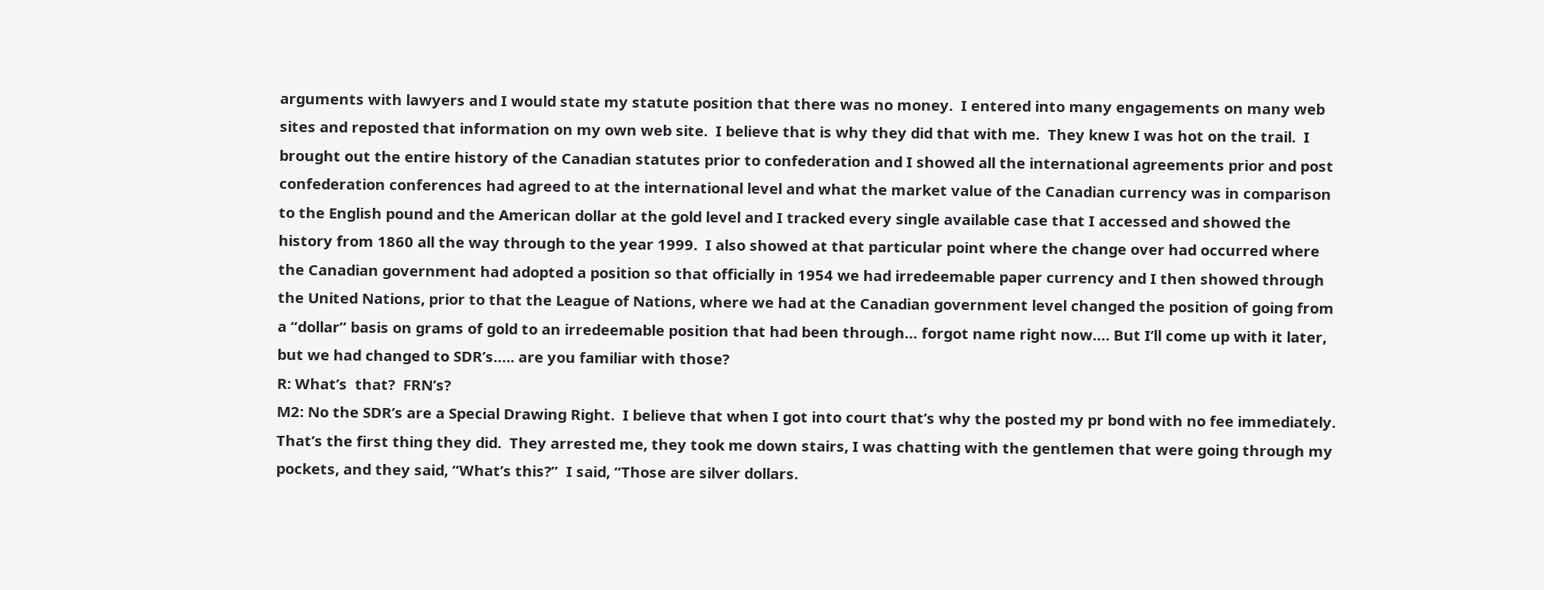arguments with lawyers and I would state my statute position that there was no money.  I entered into many engagements on many web sites and reposted that information on my own web site.  I believe that is why they did that with me.  They knew I was hot on the trail.  I brought out the entire history of the Canadian statutes prior to confederation and I showed all the international agreements prior and post confederation conferences had agreed to at the international level and what the market value of the Canadian currency was in comparison to the English pound and the American dollar at the gold level and I tracked every single available case that I accessed and showed the history from 1860 all the way through to the year 1999.  I also showed at that particular point where the change over had occurred where the Canadian government had adopted a position so that officially in 1954 we had irredeemable paper currency and I then showed through the United Nations, prior to that the League of Nations, where we had at the Canadian government level changed the position of going from a “dollar” basis on grams of gold to an irredeemable position that had been through… forgot name right now…. But I’ll come up with it later, but we had changed to SDR’s….. are you familiar with those?
R: What’s  that?  FRN’s?
M2: No the SDR’s are a Special Drawing Right.  I believe that when I got into court that’s why the posted my pr bond with no fee immediately.  That’s the first thing they did.  They arrested me, they took me down stairs, I was chatting with the gentlemen that were going through my pockets, and they said, “What’s this?”  I said, “Those are silver dollars.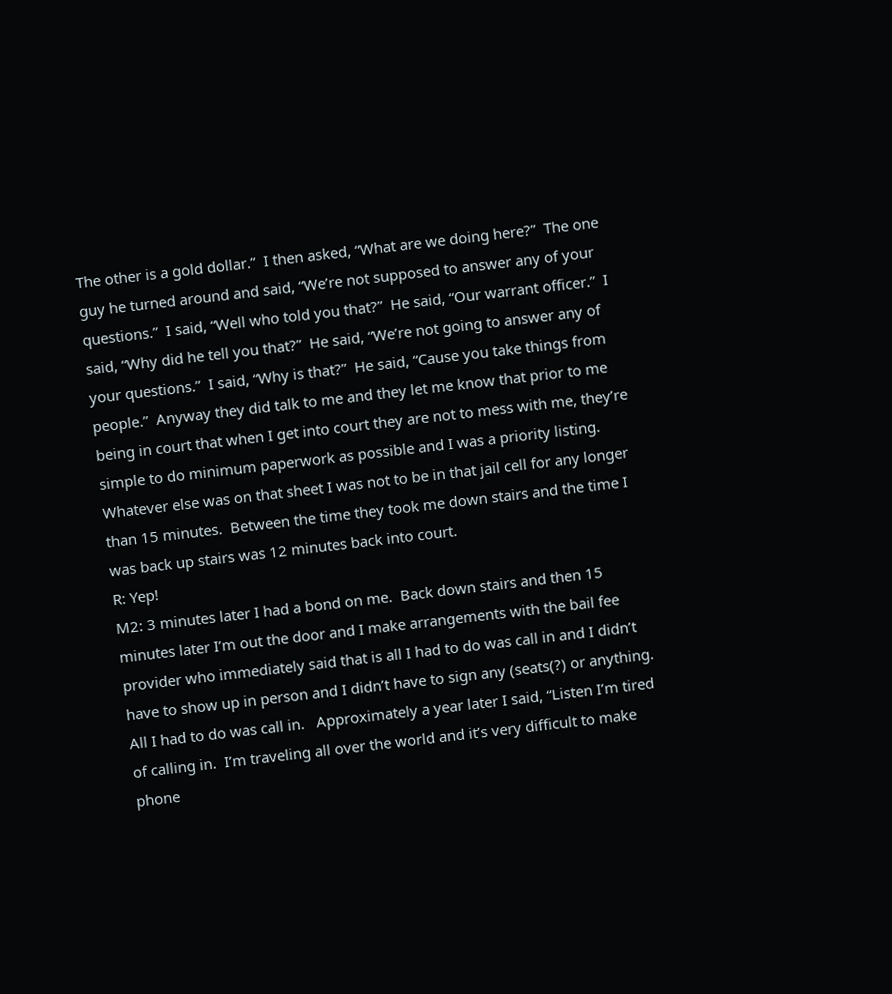The other is a gold dollar.”  I then asked, “What are we doing here?”  The one guy he turned around and said, “We’re not supposed to answer any of your questions.”  I said, “Well who told you that?”  He said, “Our warrant officer.”  I said, “Why did he tell you that?”  He said, “We’re not going to answer any of your questions.”  I said, “Why is that?”  He said, “Cause you take things from people.”  Anyway they did talk to me and they let me know that prior to me being in court that when I get into court they are not to mess with me, they’re simple to do minimum paperwork as possible and I was a priority listing.  Whatever else was on that sheet I was not to be in that jail cell for any longer than 15 minutes.  Between the time they took me down stairs and the time I was back up stairs was 12 minutes back into court.
R: Yep!
M2: 3 minutes later I had a bond on me.  Back down stairs and then 15 minutes later I’m out the door and I make arrangements with the bail fee provider who immediately said that is all I had to do was call in and I didn’t have to show up in person and I didn’t have to sign any (seats(?) or anything.  All I had to do was call in.   Approximately a year later I said, “Listen I’m tired of calling in.  I’m traveling all over the world and it’s very difficult to make phone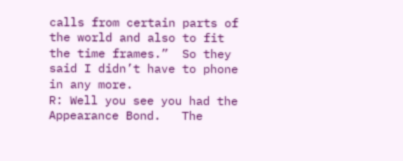calls from certain parts of the world and also to fit the time frames.”  So they said I didn’t have to phone in any more.
R: Well you see you had the Appearance Bond.   The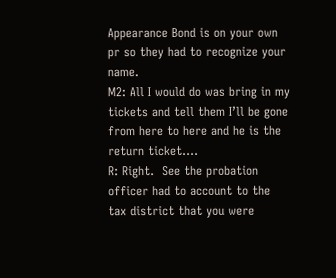Appearance Bond is on your own pr so they had to recognize your name.
M2: All I would do was bring in my tickets and tell them I’ll be gone from here to here and he is the return ticket….
R: Right.  See the probation officer had to account to the tax district that you were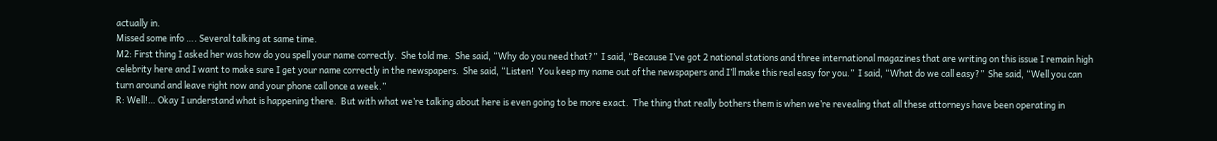actually in.
Missed some info …. Several talking at same time.
M2: First thing I asked her was how do you spell your name correctly.  She told me.  She said, “Why do you need that?”  I said, “Because I’ve got 2 national stations and three international magazines that are writing on this issue I remain high celebrity here and I want to make sure I get your name correctly in the newspapers.  She said, “Listen!  You keep my name out of the newspapers and I’ll make this real easy for you.”  I said, “What do we call easy?”  She said, “Well you can turn around and leave right now and your phone call once a week.”
R: Well!… Okay I understand what is happening there.  But with what we’re talking about here is even going to be more exact.  The thing that really bothers them is when we’re revealing that all these attorneys have been operating in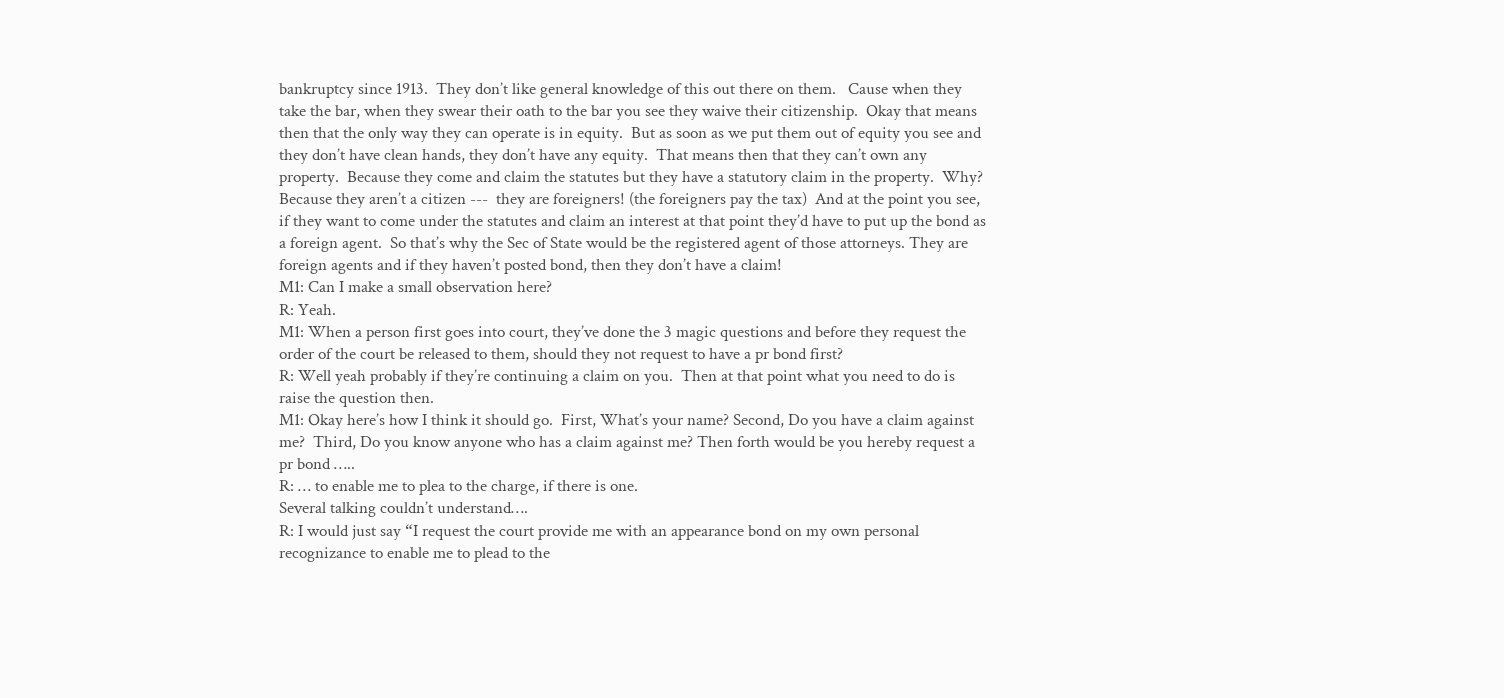bankruptcy since 1913.  They don’t like general knowledge of this out there on them.   Cause when they take the bar, when they swear their oath to the bar you see they waive their citizenship.  Okay that means then that the only way they can operate is in equity.  But as soon as we put them out of equity you see and they don’t have clean hands, they don’t have any equity.  That means then that they can’t own any property.  Because they come and claim the statutes but they have a statutory claim in the property.  Why?  Because they aren’t a citizen ---  they are foreigners! (the foreigners pay the tax)  And at the point you see, if they want to come under the statutes and claim an interest at that point they’d have to put up the bond as a foreign agent.  So that’s why the Sec of State would be the registered agent of those attorneys. They are foreign agents and if they haven’t posted bond, then they don’t have a claim!
M1: Can I make a small observation here?
R: Yeah.
M1: When a person first goes into court, they’ve done the 3 magic questions and before they request the order of the court be released to them, should they not request to have a pr bond first?
R: Well yeah probably if they’re continuing a claim on you.  Then at that point what you need to do is raise the question then.
M1: Okay here’s how I think it should go.  First, What’s your name? Second, Do you have a claim against me?  Third, Do you know anyone who has a claim against me? Then forth would be you hereby request a pr bond …..
R: … to enable me to plea to the charge, if there is one.
Several talking couldn’t understand….
R: I would just say “I request the court provide me with an appearance bond on my own personal recognizance to enable me to plead to the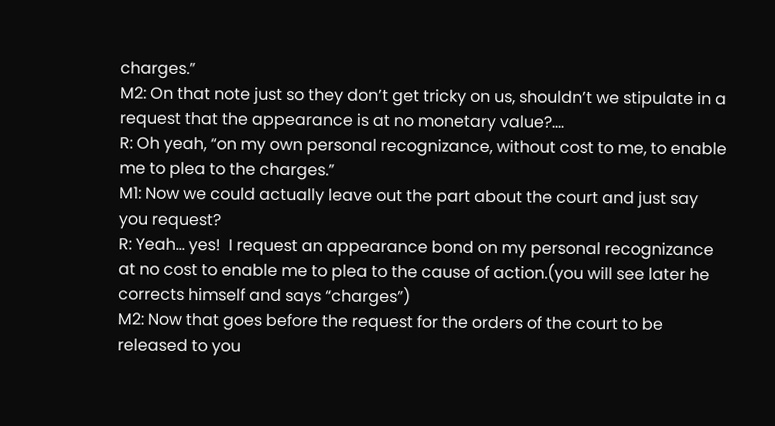charges.”
M2: On that note just so they don’t get tricky on us, shouldn’t we stipulate in a request that the appearance is at no monetary value?….
R: Oh yeah, “on my own personal recognizance, without cost to me, to enable me to plea to the charges.”
M1: Now we could actually leave out the part about the court and just say you request?
R: Yeah… yes!  I request an appearance bond on my personal recognizance at no cost to enable me to plea to the cause of action.(you will see later he corrects himself and says “charges”)
M2: Now that goes before the request for the orders of the court to be released to you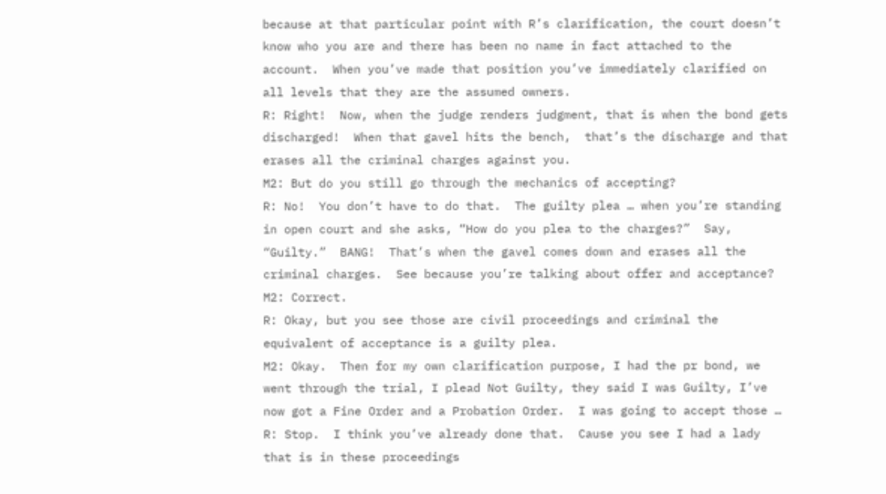because at that particular point with R’s clarification, the court doesn’t know who you are and there has been no name in fact attached to the account.  When you’ve made that position you’ve immediately clarified on all levels that they are the assumed owners.
R: Right!  Now, when the judge renders judgment, that is when the bond gets discharged!  When that gavel hits the bench,  that’s the discharge and that erases all the criminal charges against you.
M2: But do you still go through the mechanics of accepting?
R: No!  You don’t have to do that.  The guilty plea … when you’re standing in open court and she asks, “How do you plea to the charges?”  Say, “Guilty.”  BANG!  That’s when the gavel comes down and erases all the criminal charges.  See because you’re talking about offer and acceptance?
M2: Correct.
R: Okay, but you see those are civil proceedings and criminal the equivalent of acceptance is a guilty plea.
M2: Okay.  Then for my own clarification purpose, I had the pr bond, we went through the trial, I plead Not Guilty, they said I was Guilty, I’ve now got a Fine Order and a Probation Order.  I was going to accept those …
R: Stop.  I think you’ve already done that.  Cause you see I had a lady that is in these proceedings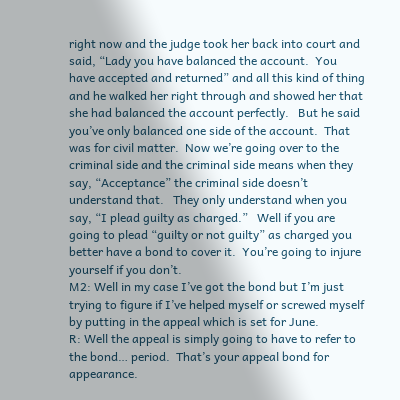right now and the judge took her back into court and said, “Lady you have balanced the account.  You have accepted and returned” and all this kind of thing and he walked her right through and showed her that she had balanced the account perfectly.   But he said you’ve only balanced one side of the account.  That was for civil matter.  Now we’re going over to the criminal side and the criminal side means when they say, “Acceptance” the criminal side doesn’t understand that.   They only understand when you say, “I plead guilty as charged.”   Well if you are going to plead “guilty or not guilty” as charged you better have a bond to cover it.  You’re going to injure yourself if you don’t.
M2: Well in my case I’ve got the bond but I’m just trying to figure if I’ve helped myself or screwed myself by putting in the appeal which is set for June.
R: Well the appeal is simply going to have to refer to the bond… period.  That’s your appeal bond for appearance.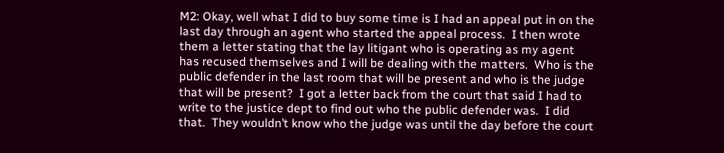M2: Okay, well what I did to buy some time is I had an appeal put in on the last day through an agent who started the appeal process.  I then wrote them a letter stating that the lay litigant who is operating as my agent has recused themselves and I will be dealing with the matters.  Who is the public defender in the last room that will be present and who is the judge that will be present?  I got a letter back from the court that said I had to write to the justice dept to find out who the public defender was.  I did that.  They wouldn’t know who the judge was until the day before the court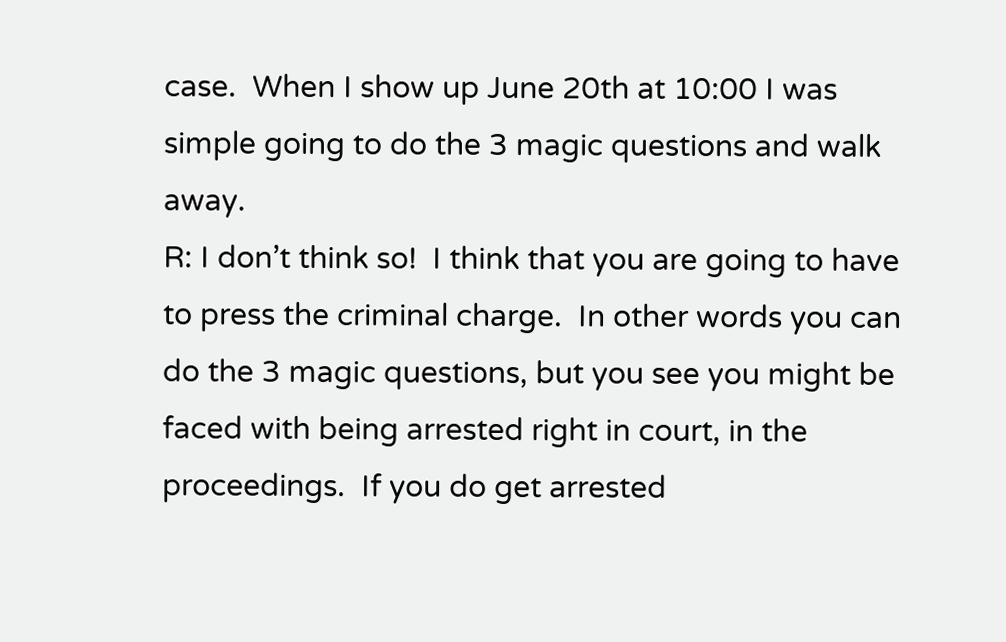case.  When I show up June 20th at 10:00 I was simple going to do the 3 magic questions and walk away.
R: I don’t think so!  I think that you are going to have to press the criminal charge.  In other words you can do the 3 magic questions, but you see you might be faced with being arrested right in court, in the proceedings.  If you do get arrested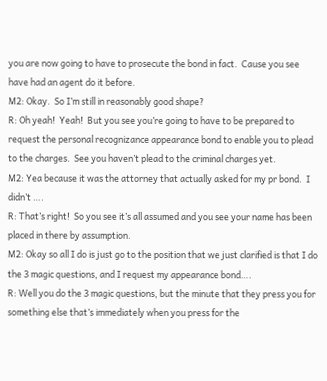you are now going to have to prosecute the bond in fact.  Cause you see have had an agent do it before.
M2: Okay.  So I’m still in reasonably good shape?
R: Oh yeah!  Yeah!  But you see you’re going to have to be prepared to request the personal recognizance appearance bond to enable you to plead to the charges.  See you haven’t plead to the criminal charges yet.
M2: Yea because it was the attorney that actually asked for my pr bond.  I didn’t ….
R: That’s right!  So you see it’s all assumed and you see your name has been placed in there by assumption.
M2: Okay so all I do is just go to the position that we just clarified is that I do the 3 magic questions, and I request my appearance bond….
R: Well you do the 3 magic questions, but the minute that they press you for something else that’s immediately when you press for the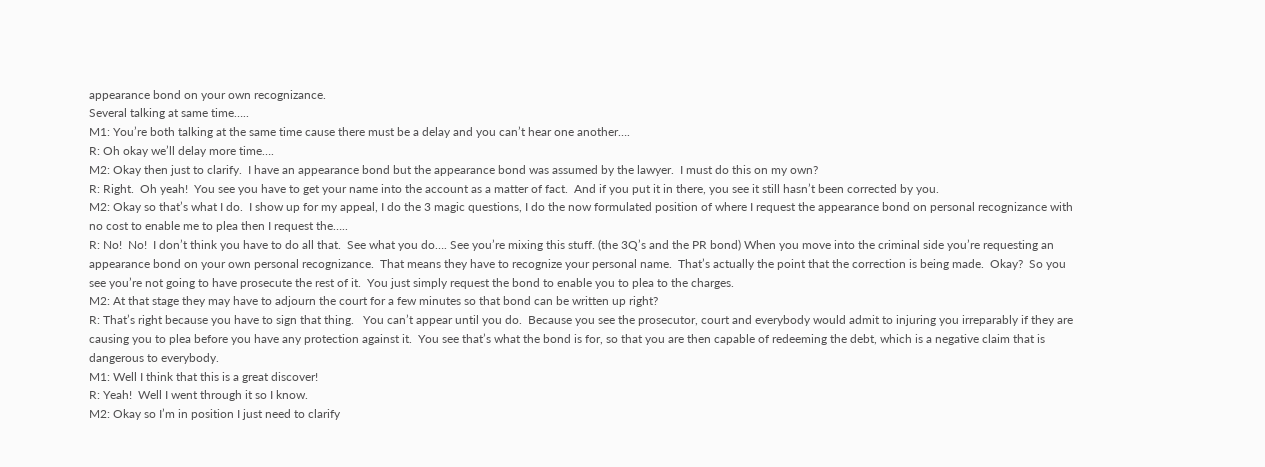appearance bond on your own recognizance.
Several talking at same time…..
M1: You’re both talking at the same time cause there must be a delay and you can’t hear one another….
R: Oh okay we’ll delay more time….
M2: Okay then just to clarify.  I have an appearance bond but the appearance bond was assumed by the lawyer.  I must do this on my own?
R: Right.  Oh yeah!  You see you have to get your name into the account as a matter of fact.  And if you put it in there, you see it still hasn’t been corrected by you.
M2: Okay so that’s what I do.  I show up for my appeal, I do the 3 magic questions, I do the now formulated position of where I request the appearance bond on personal recognizance with no cost to enable me to plea then I request the…..
R: No!  No!  I don’t think you have to do all that.  See what you do…. See you’re mixing this stuff. (the 3Q’s and the PR bond) When you move into the criminal side you’re requesting an appearance bond on your own personal recognizance.  That means they have to recognize your personal name.  That’s actually the point that the correction is being made.  Okay?  So you see you’re not going to have prosecute the rest of it.  You just simply request the bond to enable you to plea to the charges.
M2: At that stage they may have to adjourn the court for a few minutes so that bond can be written up right?
R: That’s right because you have to sign that thing.   You can’t appear until you do.  Because you see the prosecutor, court and everybody would admit to injuring you irreparably if they are causing you to plea before you have any protection against it.  You see that’s what the bond is for, so that you are then capable of redeeming the debt, which is a negative claim that is dangerous to everybody.
M1: Well I think that this is a great discover!
R: Yeah!  Well I went through it so I know.
M2: Okay so I’m in position I just need to clarify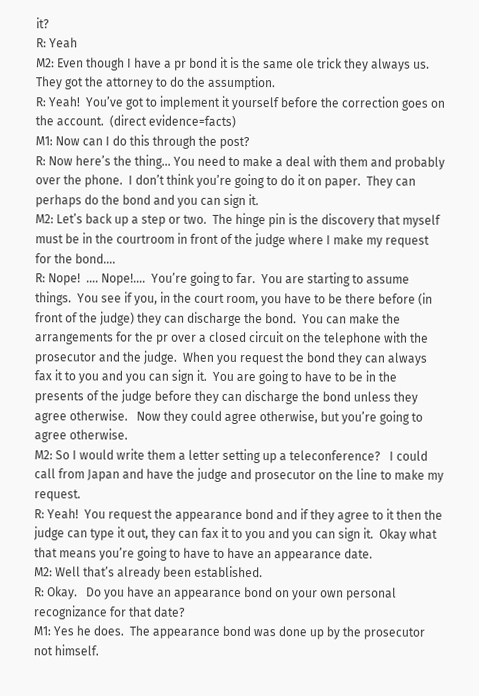it?
R: Yeah
M2: Even though I have a pr bond it is the same ole trick they always us.  They got the attorney to do the assumption.
R: Yeah!  You’ve got to implement it yourself before the correction goes on the account.  (direct evidence=facts)
M1: Now can I do this through the post?
R: Now here’s the thing… You need to make a deal with them and probably over the phone.  I don’t think you’re going to do it on paper.  They can perhaps do the bond and you can sign it.
M2: Let’s back up a step or two.  The hinge pin is the discovery that myself must be in the courtroom in front of the judge where I make my request for the bond….
R: Nope!  …. Nope!….  You’re going to far.  You are starting to assume things.  You see if you, in the court room, you have to be there before (in front of the judge) they can discharge the bond.  You can make the arrangements for the pr over a closed circuit on the telephone with the prosecutor and the judge.  When you request the bond they can always fax it to you and you can sign it.  You are going to have to be in the presents of the judge before they can discharge the bond unless they agree otherwise.   Now they could agree otherwise, but you’re going to agree otherwise.
M2: So I would write them a letter setting up a teleconference?   I could call from Japan and have the judge and prosecutor on the line to make my request.
R: Yeah!  You request the appearance bond and if they agree to it then the judge can type it out, they can fax it to you and you can sign it.  Okay what that means you’re going to have to have an appearance date.
M2: Well that’s already been established.
R: Okay.   Do you have an appearance bond on your own personal recognizance for that date?
M1: Yes he does.  The appearance bond was done up by the prosecutor not himself.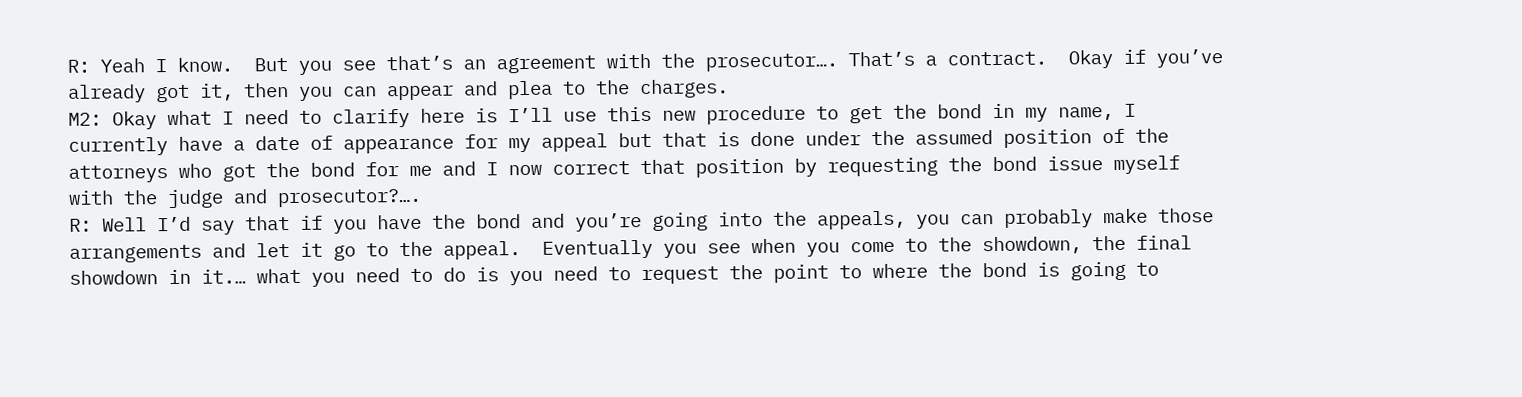R: Yeah I know.  But you see that’s an agreement with the prosecutor…. That’s a contract.  Okay if you’ve already got it, then you can appear and plea to the charges.
M2: Okay what I need to clarify here is I’ll use this new procedure to get the bond in my name, I currently have a date of appearance for my appeal but that is done under the assumed position of the attorneys who got the bond for me and I now correct that position by requesting the bond issue myself with the judge and prosecutor?….
R: Well I’d say that if you have the bond and you’re going into the appeals, you can probably make those arrangements and let it go to the appeal.  Eventually you see when you come to the showdown, the final showdown in it.… what you need to do is you need to request the point to where the bond is going to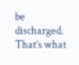be discharged.    That’s what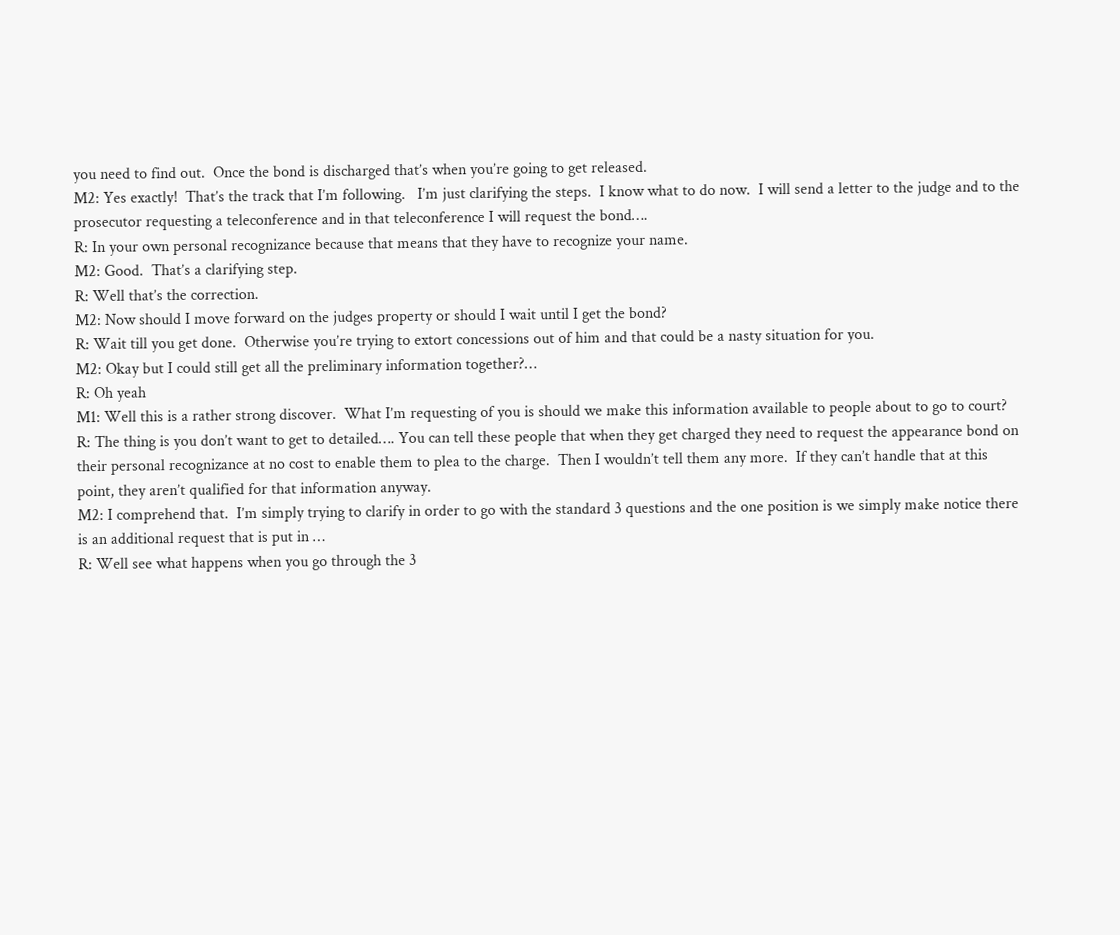you need to find out.  Once the bond is discharged that’s when you’re going to get released.
M2: Yes exactly!  That’s the track that I’m following.   I’m just clarifying the steps.  I know what to do now.  I will send a letter to the judge and to the prosecutor requesting a teleconference and in that teleconference I will request the bond….
R: In your own personal recognizance because that means that they have to recognize your name.
M2: Good.  That’s a clarifying step.
R: Well that’s the correction.
M2: Now should I move forward on the judges property or should I wait until I get the bond?
R: Wait till you get done.  Otherwise you’re trying to extort concessions out of him and that could be a nasty situation for you.
M2: Okay but I could still get all the preliminary information together?…
R: Oh yeah
M1: Well this is a rather strong discover.  What I’m requesting of you is should we make this information available to people about to go to court?
R: The thing is you don’t want to get to detailed…. You can tell these people that when they get charged they need to request the appearance bond on their personal recognizance at no cost to enable them to plea to the charge.  Then I wouldn’t tell them any more.  If they can’t handle that at this point, they aren’t qualified for that information anyway.
M2: I comprehend that.  I’m simply trying to clarify in order to go with the standard 3 questions and the one position is we simply make notice there is an additional request that is put in …
R: Well see what happens when you go through the 3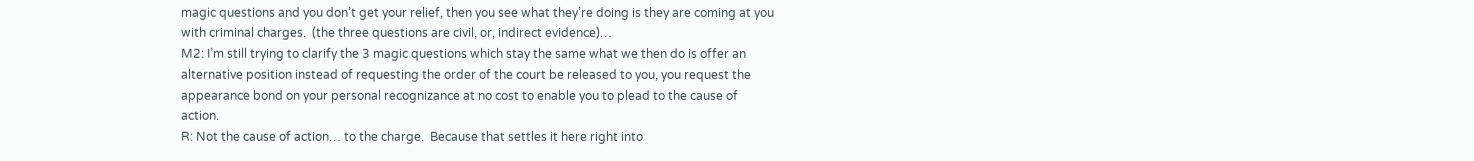magic questions and you don’t get your relief, then you see what they’re doing is they are coming at you with criminal charges.  (the three questions are civil, or, indirect evidence)…
M2: I’m still trying to clarify the 3 magic questions which stay the same what we then do is offer an alternative position instead of requesting the order of the court be released to you, you request the appearance bond on your personal recognizance at no cost to enable you to plead to the cause of action.
R: Not the cause of action… to the charge.  Because that settles it here right into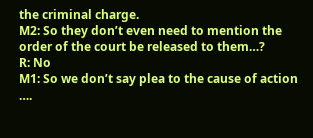the criminal charge.
M2: So they don’t even need to mention the order of the court be released to them…?
R: No
M1: So we don’t say plea to the cause of action ….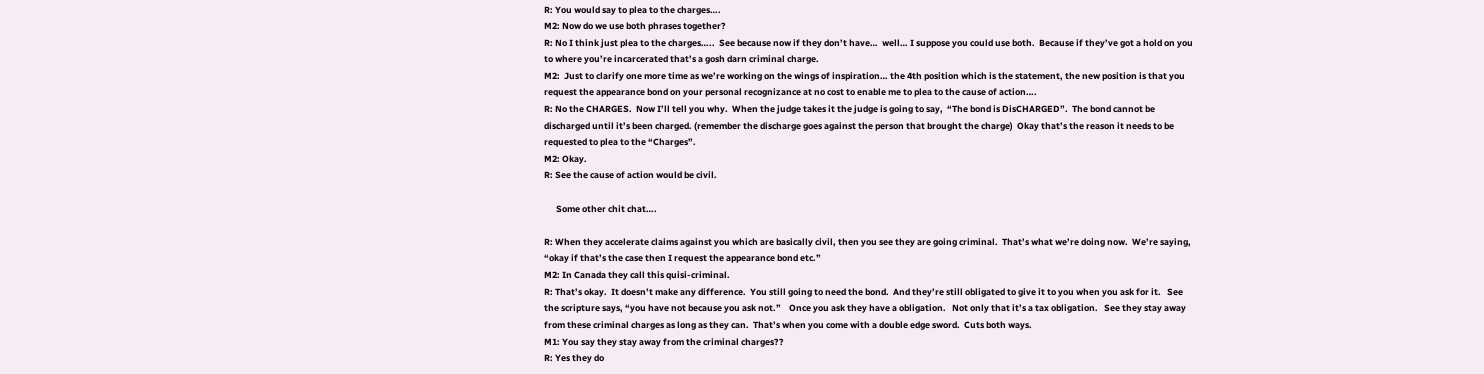R: You would say to plea to the charges….
M2: Now do we use both phrases together?
R: No I think just plea to the charges…..  See because now if they don’t have…  well… I suppose you could use both.  Because if they’ve got a hold on you to where you’re incarcerated that’s a gosh darn criminal charge.
M2:  Just to clarify one more time as we’re working on the wings of inspiration… the 4th position which is the statement, the new position is that you request the appearance bond on your personal recognizance at no cost to enable me to plea to the cause of action….
R: No the CHARGES.  Now I’ll tell you why.  When the judge takes it the judge is going to say,  “The bond is DisCHARGED”.  The bond cannot be discharged until it’s been charged. (remember the discharge goes against the person that brought the charge)  Okay that’s the reason it needs to be requested to plea to the “Charges”.
M2: Okay.
R: See the cause of action would be civil.

      Some other chit chat….

R: When they accelerate claims against you which are basically civil, then you see they are going criminal.  That’s what we’re doing now.  We’re saying, “okay if that’s the case then I request the appearance bond etc.”
M2: In Canada they call this quisi-criminal.
R: That’s okay.  It doesn’t make any difference.  You still going to need the bond.  And they’re still obligated to give it to you when you ask for it.   See the scripture says, “you have not because you ask not.”    Once you ask they have a obligation.   Not only that it’s a tax obligation.   See they stay away from these criminal charges as long as they can.  That’s when you come with a double edge sword.  Cuts both ways.
M1: You say they stay away from the criminal charges??
R: Yes they do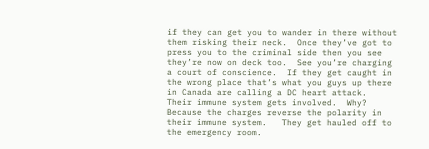if they can get you to wander in there without them risking their neck.  Once they’ve got to press you to the criminal side then you see they’re now on deck too.  See you’re charging a court of conscience.  If they get caught in the wrong place that’s what you guys up there in Canada are calling a DC heart attack.   Their immune system gets involved.  Why?  Because the charges reverse the polarity in their immune system.   They get hauled off to the emergency room.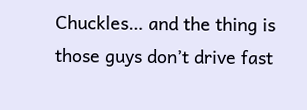Chuckles… and the thing is those guys don’t drive fast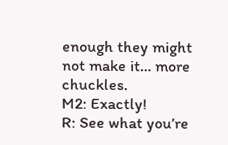enough they might not make it… more chuckles.
M2: Exactly!
R: See what you’re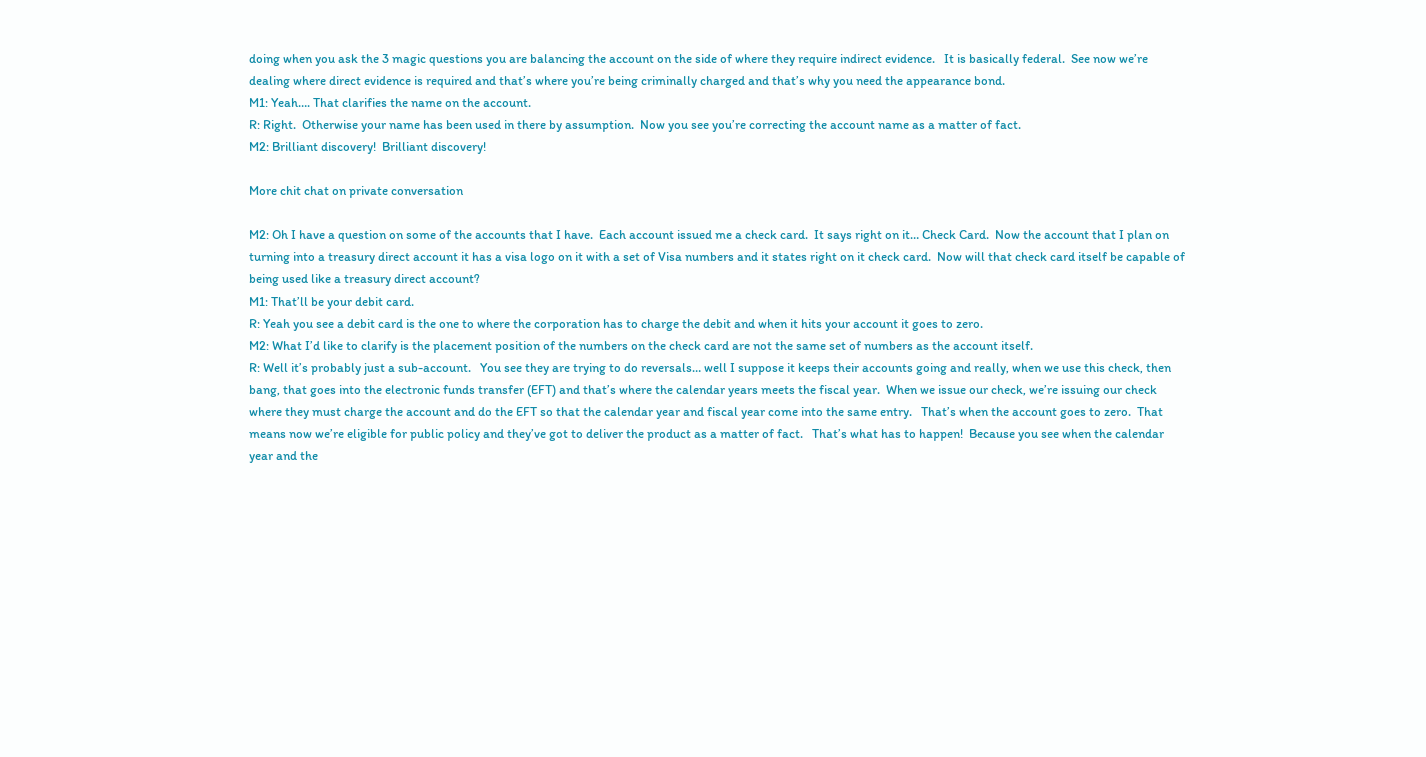doing when you ask the 3 magic questions you are balancing the account on the side of where they require indirect evidence.   It is basically federal.  See now we’re dealing where direct evidence is required and that’s where you’re being criminally charged and that’s why you need the appearance bond.
M1: Yeah…. That clarifies the name on the account.
R: Right.  Otherwise your name has been used in there by assumption.  Now you see you’re correcting the account name as a matter of fact.
M2: Brilliant discovery!  Brilliant discovery!

More chit chat on private conversation

M2: Oh I have a question on some of the accounts that I have.  Each account issued me a check card.  It says right on it… Check Card.  Now the account that I plan on turning into a treasury direct account it has a visa logo on it with a set of Visa numbers and it states right on it check card.  Now will that check card itself be capable of being used like a treasury direct account?
M1: That’ll be your debit card.
R: Yeah you see a debit card is the one to where the corporation has to charge the debit and when it hits your account it goes to zero.
M2: What I’d like to clarify is the placement position of the numbers on the check card are not the same set of numbers as the account itself.
R: Well it’s probably just a sub-account.   You see they are trying to do reversals… well I suppose it keeps their accounts going and really, when we use this check, then bang, that goes into the electronic funds transfer (EFT) and that’s where the calendar years meets the fiscal year.  When we issue our check, we’re issuing our check where they must charge the account and do the EFT so that the calendar year and fiscal year come into the same entry.   That’s when the account goes to zero.  That means now we’re eligible for public policy and they’ve got to deliver the product as a matter of fact.   That’s what has to happen!  Because you see when the calendar year and the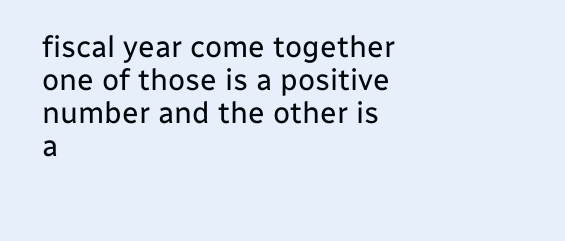fiscal year come together one of those is a positive number and the other is a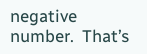negative number.  That’s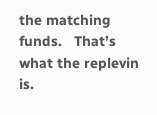the matching funds.   That’s what the replevin is.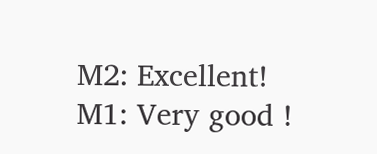M2: Excellent!
M1: Very good !